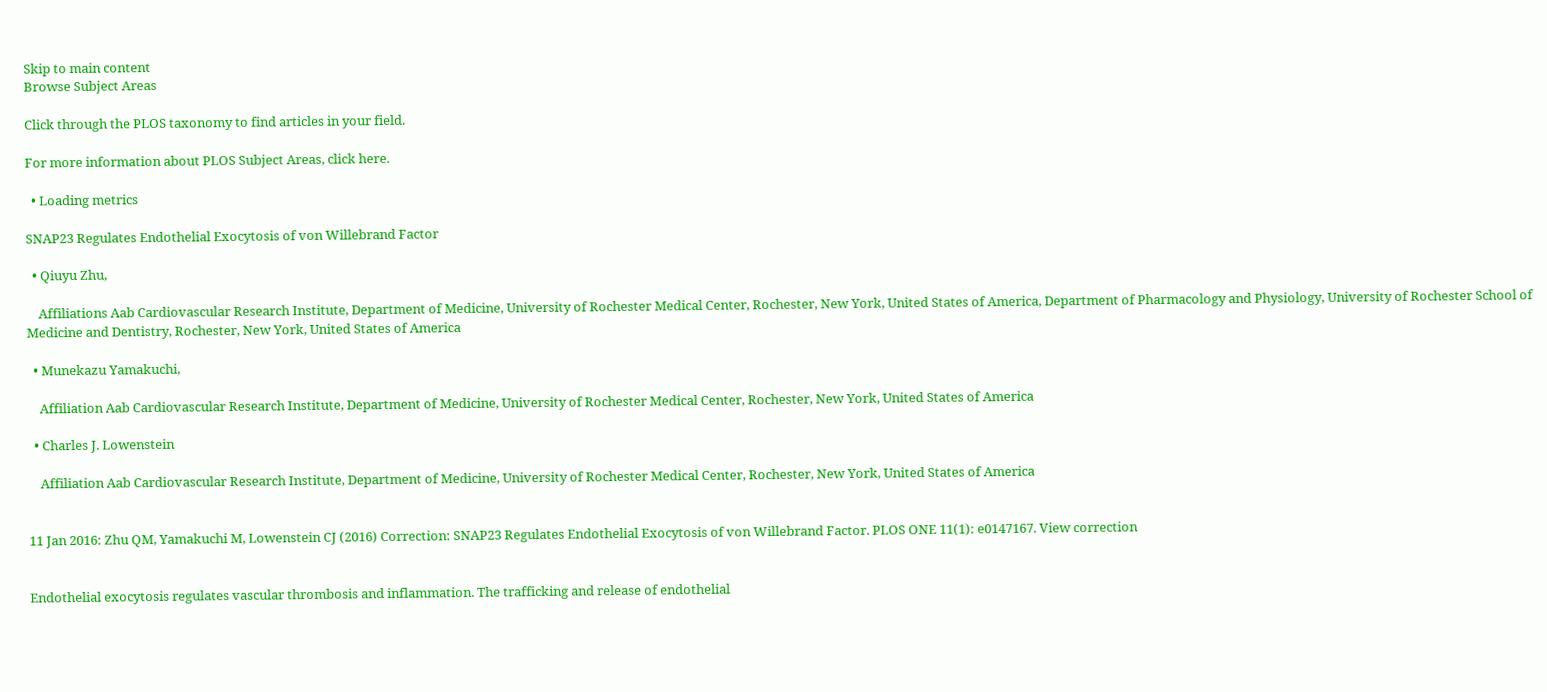Skip to main content
Browse Subject Areas

Click through the PLOS taxonomy to find articles in your field.

For more information about PLOS Subject Areas, click here.

  • Loading metrics

SNAP23 Regulates Endothelial Exocytosis of von Willebrand Factor

  • Qiuyu Zhu,

    Affiliations Aab Cardiovascular Research Institute, Department of Medicine, University of Rochester Medical Center, Rochester, New York, United States of America, Department of Pharmacology and Physiology, University of Rochester School of Medicine and Dentistry, Rochester, New York, United States of America

  • Munekazu Yamakuchi,

    Affiliation Aab Cardiovascular Research Institute, Department of Medicine, University of Rochester Medical Center, Rochester, New York, United States of America

  • Charles J. Lowenstein

    Affiliation Aab Cardiovascular Research Institute, Department of Medicine, University of Rochester Medical Center, Rochester, New York, United States of America


11 Jan 2016: Zhu QM, Yamakuchi M, Lowenstein CJ (2016) Correction: SNAP23 Regulates Endothelial Exocytosis of von Willebrand Factor. PLOS ONE 11(1): e0147167. View correction


Endothelial exocytosis regulates vascular thrombosis and inflammation. The trafficking and release of endothelial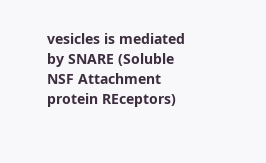vesicles is mediated by SNARE (Soluble NSF Attachment protein REceptors)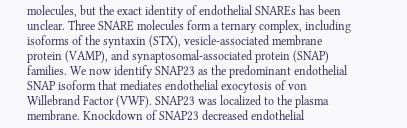molecules, but the exact identity of endothelial SNAREs has been unclear. Three SNARE molecules form a ternary complex, including isoforms of the syntaxin (STX), vesicle-associated membrane protein (VAMP), and synaptosomal-associated protein (SNAP) families. We now identify SNAP23 as the predominant endothelial SNAP isoform that mediates endothelial exocytosis of von Willebrand Factor (VWF). SNAP23 was localized to the plasma membrane. Knockdown of SNAP23 decreased endothelial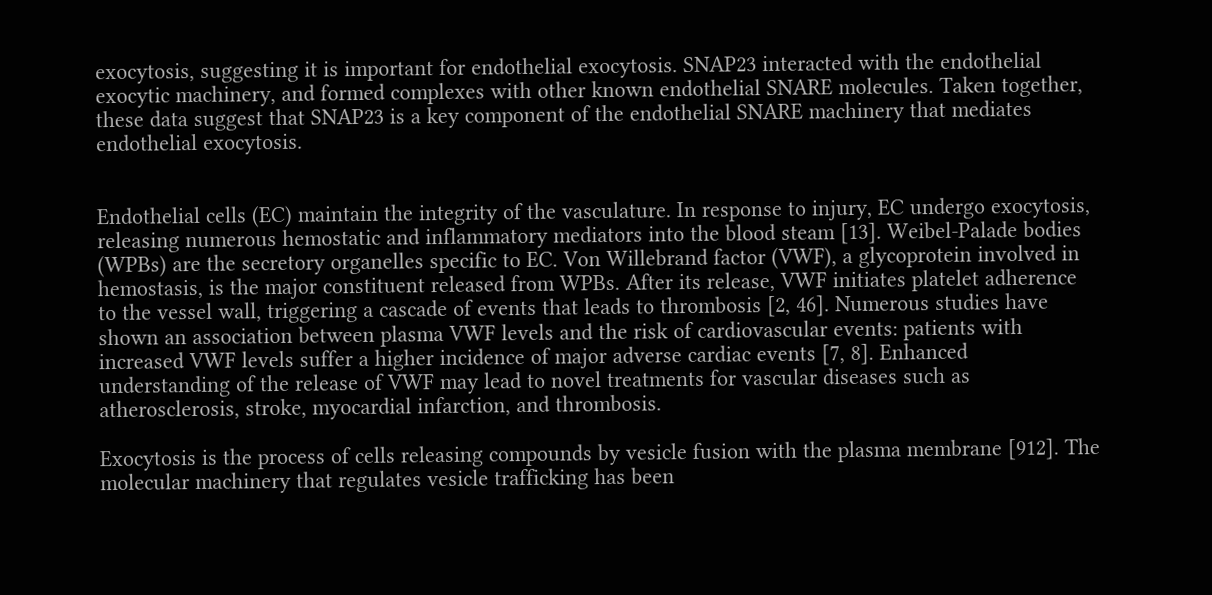exocytosis, suggesting it is important for endothelial exocytosis. SNAP23 interacted with the endothelial exocytic machinery, and formed complexes with other known endothelial SNARE molecules. Taken together, these data suggest that SNAP23 is a key component of the endothelial SNARE machinery that mediates endothelial exocytosis.


Endothelial cells (EC) maintain the integrity of the vasculature. In response to injury, EC undergo exocytosis, releasing numerous hemostatic and inflammatory mediators into the blood steam [13]. Weibel-Palade bodies (WPBs) are the secretory organelles specific to EC. Von Willebrand factor (VWF), a glycoprotein involved in hemostasis, is the major constituent released from WPBs. After its release, VWF initiates platelet adherence to the vessel wall, triggering a cascade of events that leads to thrombosis [2, 46]. Numerous studies have shown an association between plasma VWF levels and the risk of cardiovascular events: patients with increased VWF levels suffer a higher incidence of major adverse cardiac events [7, 8]. Enhanced understanding of the release of VWF may lead to novel treatments for vascular diseases such as atherosclerosis, stroke, myocardial infarction, and thrombosis.

Exocytosis is the process of cells releasing compounds by vesicle fusion with the plasma membrane [912]. The molecular machinery that regulates vesicle trafficking has been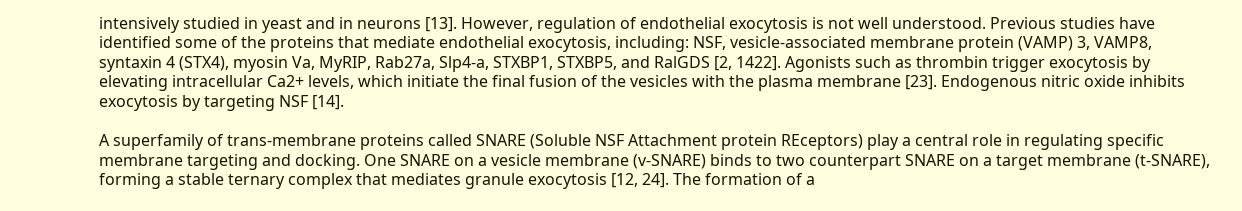intensively studied in yeast and in neurons [13]. However, regulation of endothelial exocytosis is not well understood. Previous studies have identified some of the proteins that mediate endothelial exocytosis, including: NSF, vesicle-associated membrane protein (VAMP) 3, VAMP8, syntaxin 4 (STX4), myosin Va, MyRIP, Rab27a, Slp4-a, STXBP1, STXBP5, and RalGDS [2, 1422]. Agonists such as thrombin trigger exocytosis by elevating intracellular Ca2+ levels, which initiate the final fusion of the vesicles with the plasma membrane [23]. Endogenous nitric oxide inhibits exocytosis by targeting NSF [14].

A superfamily of trans-membrane proteins called SNARE (Soluble NSF Attachment protein REceptors) play a central role in regulating specific membrane targeting and docking. One SNARE on a vesicle membrane (v-SNARE) binds to two counterpart SNARE on a target membrane (t-SNARE), forming a stable ternary complex that mediates granule exocytosis [12, 24]. The formation of a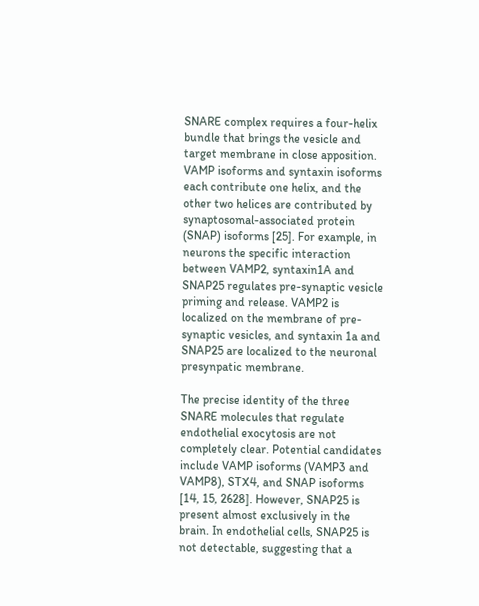SNARE complex requires a four-helix bundle that brings the vesicle and target membrane in close apposition. VAMP isoforms and syntaxin isoforms each contribute one helix, and the other two helices are contributed by synaptosomal-associated protein (SNAP) isoforms [25]. For example, in neurons the specific interaction between VAMP2, syntaxin1A and SNAP25 regulates pre-synaptic vesicle priming and release. VAMP2 is localized on the membrane of pre-synaptic vesicles, and syntaxin 1a and SNAP25 are localized to the neuronal presynpatic membrane.

The precise identity of the three SNARE molecules that regulate endothelial exocytosis are not completely clear. Potential candidates include VAMP isoforms (VAMP3 and VAMP8), STX4, and SNAP isoforms [14, 15, 2628]. However, SNAP25 is present almost exclusively in the brain. In endothelial cells, SNAP25 is not detectable, suggesting that a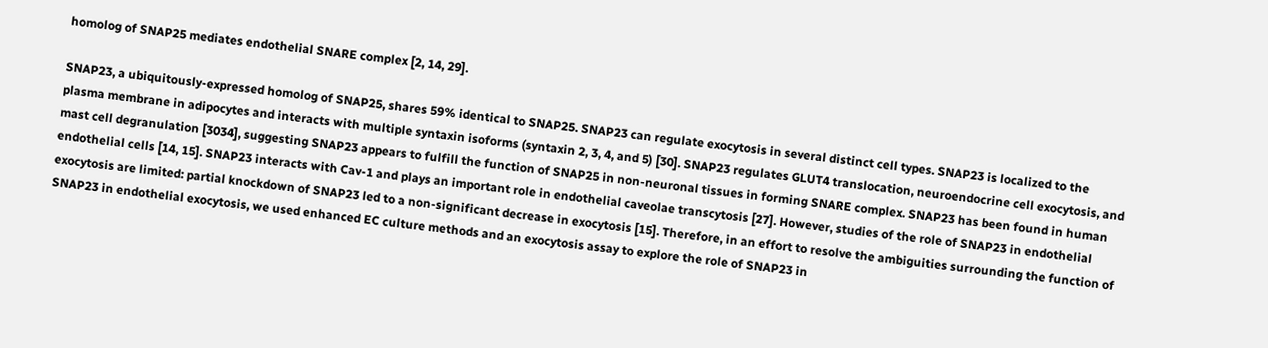homolog of SNAP25 mediates endothelial SNARE complex [2, 14, 29].

SNAP23, a ubiquitously-expressed homolog of SNAP25, shares 59% identical to SNAP25. SNAP23 can regulate exocytosis in several distinct cell types. SNAP23 is localized to the plasma membrane in adipocytes and interacts with multiple syntaxin isoforms (syntaxin 2, 3, 4, and 5) [30]. SNAP23 regulates GLUT4 translocation, neuroendocrine cell exocytosis, and mast cell degranulation [3034], suggesting SNAP23 appears to fulfill the function of SNAP25 in non-neuronal tissues in forming SNARE complex. SNAP23 has been found in human endothelial cells [14, 15]. SNAP23 interacts with Cav-1 and plays an important role in endothelial caveolae transcytosis [27]. However, studies of the role of SNAP23 in endothelial exocytosis are limited: partial knockdown of SNAP23 led to a non-significant decrease in exocytosis [15]. Therefore, in an effort to resolve the ambiguities surrounding the function of SNAP23 in endothelial exocytosis, we used enhanced EC culture methods and an exocytosis assay to explore the role of SNAP23 in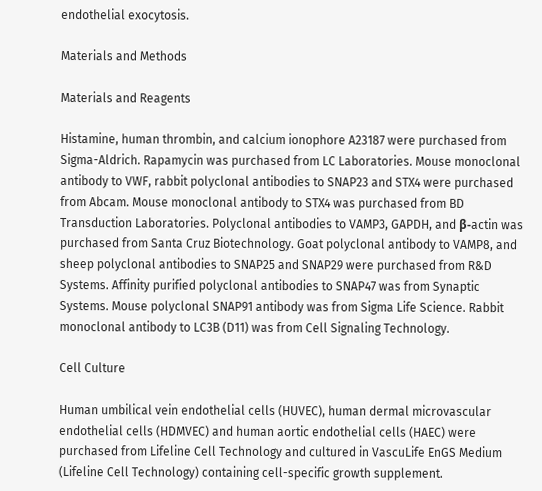endothelial exocytosis.

Materials and Methods

Materials and Reagents

Histamine, human thrombin, and calcium ionophore A23187 were purchased from Sigma-Aldrich. Rapamycin was purchased from LC Laboratories. Mouse monoclonal antibody to VWF, rabbit polyclonal antibodies to SNAP23 and STX4 were purchased from Abcam. Mouse monoclonal antibody to STX4 was purchased from BD Transduction Laboratories. Polyclonal antibodies to VAMP3, GAPDH, and β-actin was purchased from Santa Cruz Biotechnology. Goat polyclonal antibody to VAMP8, and sheep polyclonal antibodies to SNAP25 and SNAP29 were purchased from R&D Systems. Affinity purified polyclonal antibodies to SNAP47 was from Synaptic Systems. Mouse polyclonal SNAP91 antibody was from Sigma Life Science. Rabbit monoclonal antibody to LC3B (D11) was from Cell Signaling Technology.

Cell Culture

Human umbilical vein endothelial cells (HUVEC), human dermal microvascular endothelial cells (HDMVEC) and human aortic endothelial cells (HAEC) were purchased from Lifeline Cell Technology and cultured in VascuLife EnGS Medium (Lifeline Cell Technology) containing cell-specific growth supplement.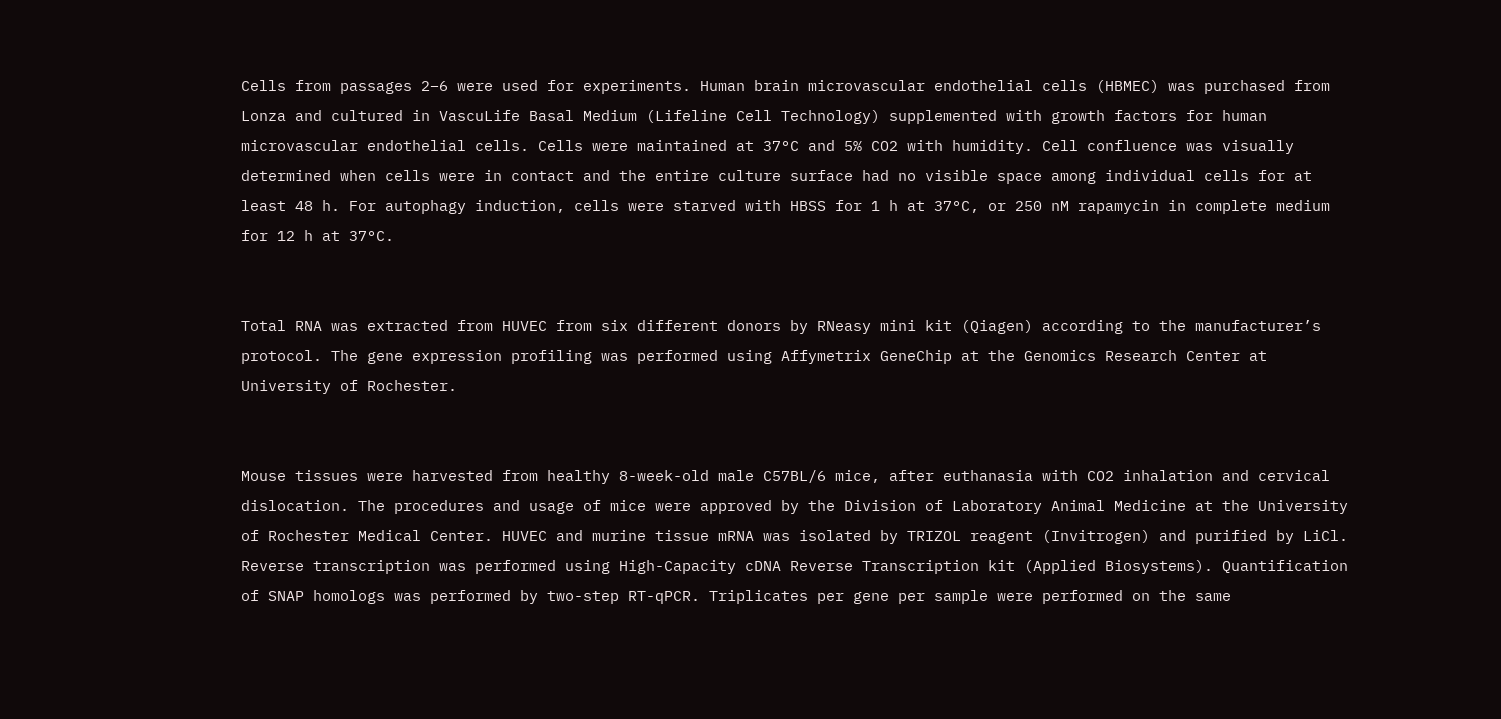Cells from passages 2–6 were used for experiments. Human brain microvascular endothelial cells (HBMEC) was purchased from Lonza and cultured in VascuLife Basal Medium (Lifeline Cell Technology) supplemented with growth factors for human microvascular endothelial cells. Cells were maintained at 37°C and 5% CO2 with humidity. Cell confluence was visually determined when cells were in contact and the entire culture surface had no visible space among individual cells for at least 48 h. For autophagy induction, cells were starved with HBSS for 1 h at 37°C, or 250 nM rapamycin in complete medium for 12 h at 37°C.


Total RNA was extracted from HUVEC from six different donors by RNeasy mini kit (Qiagen) according to the manufacturer’s protocol. The gene expression profiling was performed using Affymetrix GeneChip at the Genomics Research Center at University of Rochester.


Mouse tissues were harvested from healthy 8-week-old male C57BL/6 mice, after euthanasia with CO2 inhalation and cervical dislocation. The procedures and usage of mice were approved by the Division of Laboratory Animal Medicine at the University of Rochester Medical Center. HUVEC and murine tissue mRNA was isolated by TRIZOL reagent (Invitrogen) and purified by LiCl. Reverse transcription was performed using High-Capacity cDNA Reverse Transcription kit (Applied Biosystems). Quantification of SNAP homologs was performed by two-step RT-qPCR. Triplicates per gene per sample were performed on the same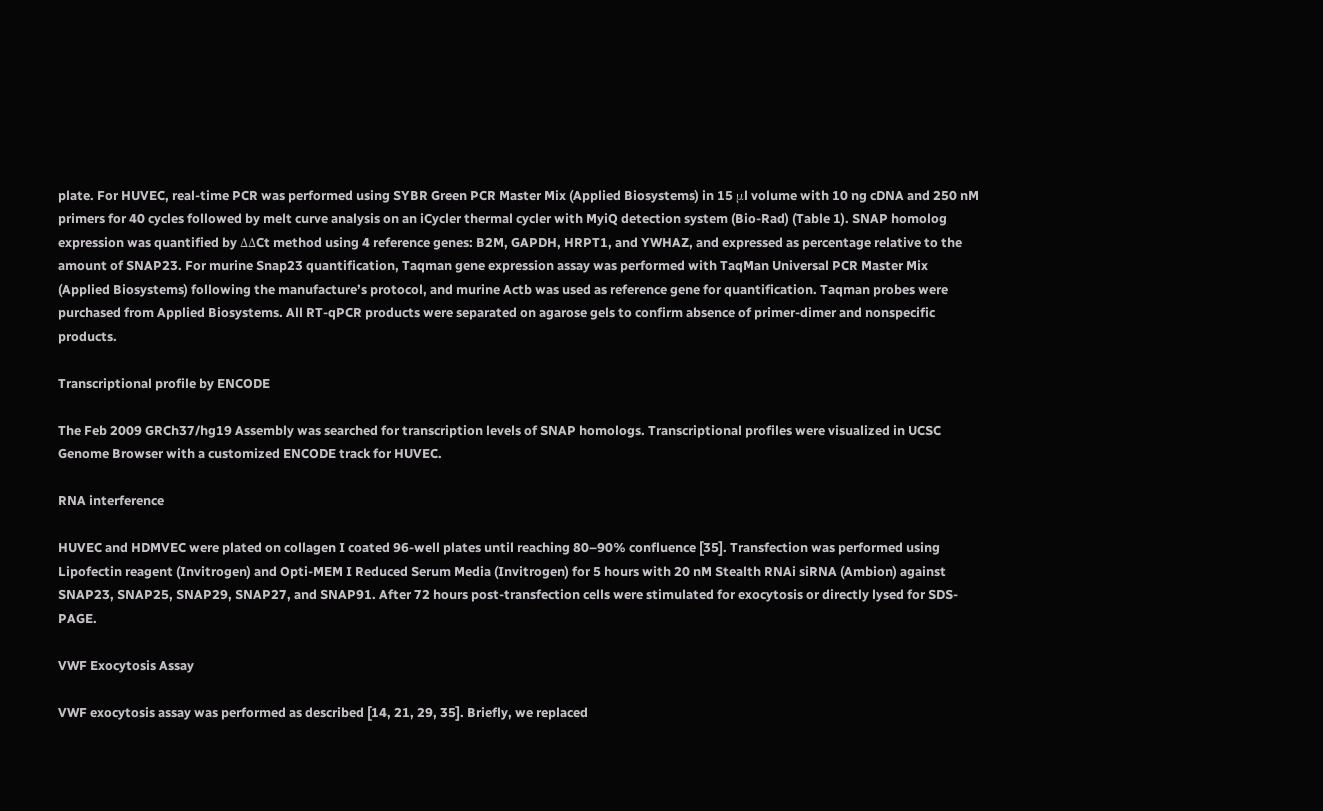plate. For HUVEC, real-time PCR was performed using SYBR Green PCR Master Mix (Applied Biosystems) in 15 μl volume with 10 ng cDNA and 250 nM primers for 40 cycles followed by melt curve analysis on an iCycler thermal cycler with MyiQ detection system (Bio-Rad) (Table 1). SNAP homolog expression was quantified by ΔΔCt method using 4 reference genes: B2M, GAPDH, HRPT1, and YWHAZ, and expressed as percentage relative to the amount of SNAP23. For murine Snap23 quantification, Taqman gene expression assay was performed with TaqMan Universal PCR Master Mix (Applied Biosystems) following the manufacture’s protocol, and murine Actb was used as reference gene for quantification. Taqman probes were purchased from Applied Biosystems. All RT-qPCR products were separated on agarose gels to confirm absence of primer-dimer and nonspecific products.

Transcriptional profile by ENCODE

The Feb 2009 GRCh37/hg19 Assembly was searched for transcription levels of SNAP homologs. Transcriptional profiles were visualized in UCSC Genome Browser with a customized ENCODE track for HUVEC.

RNA interference

HUVEC and HDMVEC were plated on collagen I coated 96-well plates until reaching 80–90% confluence [35]. Transfection was performed using Lipofectin reagent (Invitrogen) and Opti-MEM I Reduced Serum Media (Invitrogen) for 5 hours with 20 nM Stealth RNAi siRNA (Ambion) against SNAP23, SNAP25, SNAP29, SNAP27, and SNAP91. After 72 hours post-transfection cells were stimulated for exocytosis or directly lysed for SDS-PAGE.

VWF Exocytosis Assay

VWF exocytosis assay was performed as described [14, 21, 29, 35]. Briefly, we replaced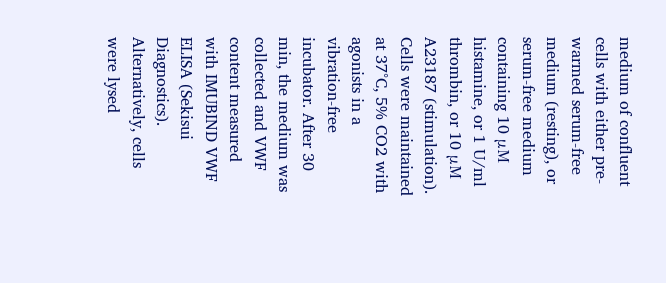medium of confluent cells with either pre-warmed serum-free medium (resting), or serum-free medium containing 10 μM histamine, or 1 U/ml thrombin, or 10 μM A23187 (stimulation). Cells were maintained at 37°C, 5% CO2 with agonists in a vibration-free incubator. After 30 min, the medium was collected and VWF content measured with IMUBIND VWF ELISA (Sekisui Diagnostics). Alternatively, cells were lysed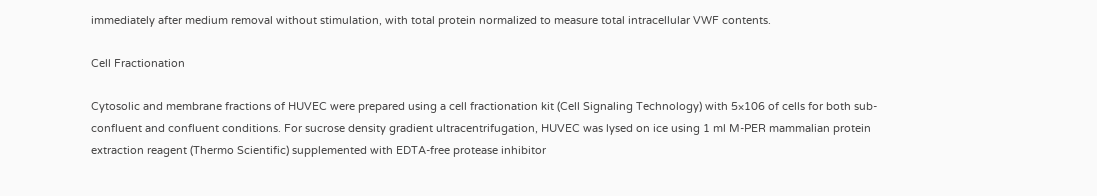immediately after medium removal without stimulation, with total protein normalized to measure total intracellular VWF contents.

Cell Fractionation

Cytosolic and membrane fractions of HUVEC were prepared using a cell fractionation kit (Cell Signaling Technology) with 5×106 of cells for both sub-confluent and confluent conditions. For sucrose density gradient ultracentrifugation, HUVEC was lysed on ice using 1 ml M-PER mammalian protein extraction reagent (Thermo Scientific) supplemented with EDTA-free protease inhibitor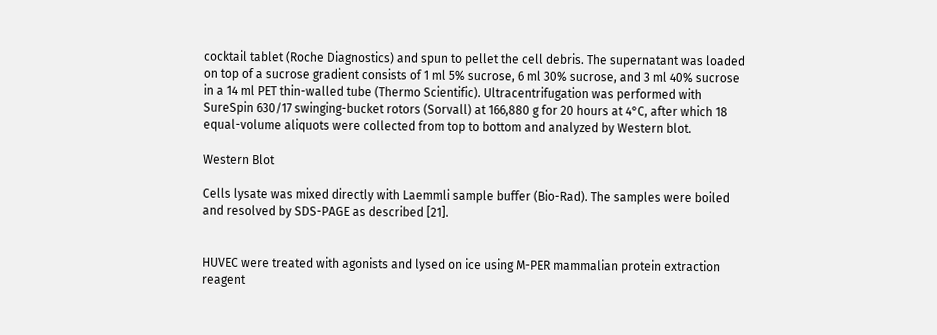cocktail tablet (Roche Diagnostics) and spun to pellet the cell debris. The supernatant was loaded on top of a sucrose gradient consists of 1 ml 5% sucrose, 6 ml 30% sucrose, and 3 ml 40% sucrose in a 14 ml PET thin-walled tube (Thermo Scientific). Ultracentrifugation was performed with SureSpin 630/17 swinging-bucket rotors (Sorvall) at 166,880 g for 20 hours at 4°C, after which 18 equal-volume aliquots were collected from top to bottom and analyzed by Western blot.

Western Blot

Cells lysate was mixed directly with Laemmli sample buffer (Bio-Rad). The samples were boiled and resolved by SDS-PAGE as described [21].


HUVEC were treated with agonists and lysed on ice using M-PER mammalian protein extraction reagent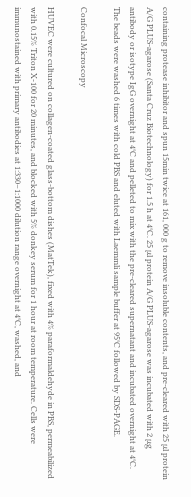containing protease inhibitor and spun 15min twice at 161, 000 g to remove insoluble contents, and pre-cleared with 25 μl protein A/G PLUS-agarose (Santa Cruz Biotechnology) for 1.5 h at 4°C. 25 μl protein A/G PLUS-agarose was incubated with 2 μg antibody or isotype IgG overnight at 4°C and pelleted to mix with the pre-cleared supernatant and incubated overnight at 4°C. The beads were washed 6 times with cold PBS and eluted with Laemmli sample buffer at 95°C followed by SDS-PAGE.

Confocal Microscopy

HUVEC were cultured on collagen-coated glass-bottom dishes (MatTek), fixed with 4% paraformaldehyde in PBS, permeabilized with 0.15% Triton X-100 for 20 minutes, and blocked with 5% donkey serum for 1 hour at room temperature. Cells were immunostained with primary antibodies at 1:330–1:1000 dilution range overnight at 4°C, washed, and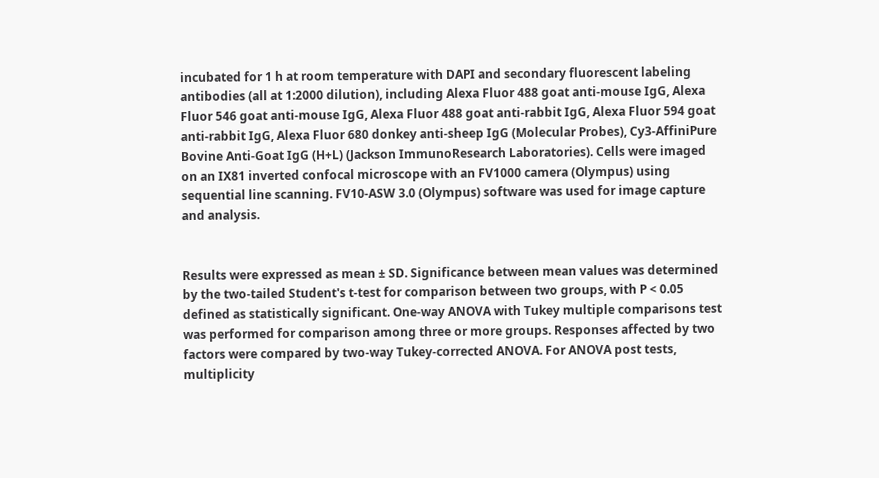incubated for 1 h at room temperature with DAPI and secondary fluorescent labeling antibodies (all at 1:2000 dilution), including Alexa Fluor 488 goat anti-mouse IgG, Alexa Fluor 546 goat anti-mouse IgG, Alexa Fluor 488 goat anti-rabbit IgG, Alexa Fluor 594 goat anti-rabbit IgG, Alexa Fluor 680 donkey anti-sheep IgG (Molecular Probes), Cy3-AffiniPure Bovine Anti-Goat IgG (H+L) (Jackson ImmunoResearch Laboratories). Cells were imaged on an IX81 inverted confocal microscope with an FV1000 camera (Olympus) using sequential line scanning. FV10-ASW 3.0 (Olympus) software was used for image capture and analysis.


Results were expressed as mean ± SD. Significance between mean values was determined by the two-tailed Student's t-test for comparison between two groups, with P < 0.05 defined as statistically significant. One-way ANOVA with Tukey multiple comparisons test was performed for comparison among three or more groups. Responses affected by two factors were compared by two-way Tukey-corrected ANOVA. For ANOVA post tests, multiplicity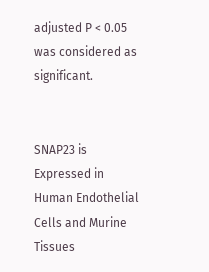adjusted P < 0.05 was considered as significant.


SNAP23 is Expressed in Human Endothelial Cells and Murine Tissues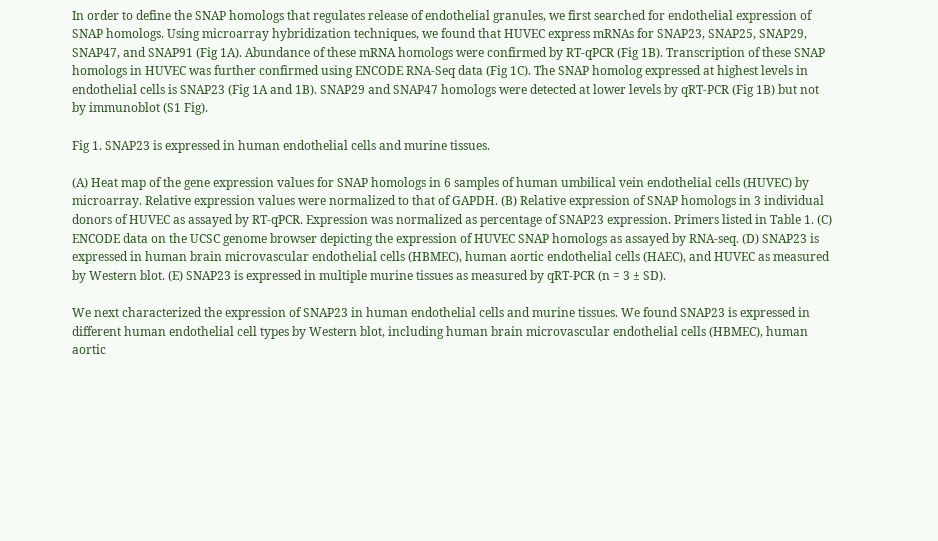In order to define the SNAP homologs that regulates release of endothelial granules, we first searched for endothelial expression of SNAP homologs. Using microarray hybridization techniques, we found that HUVEC express mRNAs for SNAP23, SNAP25, SNAP29, SNAP47, and SNAP91 (Fig 1A). Abundance of these mRNA homologs were confirmed by RT-qPCR (Fig 1B). Transcription of these SNAP homologs in HUVEC was further confirmed using ENCODE RNA-Seq data (Fig 1C). The SNAP homolog expressed at highest levels in endothelial cells is SNAP23 (Fig 1A and 1B). SNAP29 and SNAP47 homologs were detected at lower levels by qRT-PCR (Fig 1B) but not by immunoblot (S1 Fig).

Fig 1. SNAP23 is expressed in human endothelial cells and murine tissues.

(A) Heat map of the gene expression values for SNAP homologs in 6 samples of human umbilical vein endothelial cells (HUVEC) by microarray. Relative expression values were normalized to that of GAPDH. (B) Relative expression of SNAP homologs in 3 individual donors of HUVEC as assayed by RT-qPCR. Expression was normalized as percentage of SNAP23 expression. Primers listed in Table 1. (C) ENCODE data on the UCSC genome browser depicting the expression of HUVEC SNAP homologs as assayed by RNA-seq. (D) SNAP23 is expressed in human brain microvascular endothelial cells (HBMEC), human aortic endothelial cells (HAEC), and HUVEC as measured by Western blot. (E) SNAP23 is expressed in multiple murine tissues as measured by qRT-PCR (n = 3 ± SD).

We next characterized the expression of SNAP23 in human endothelial cells and murine tissues. We found SNAP23 is expressed in different human endothelial cell types by Western blot, including human brain microvascular endothelial cells (HBMEC), human aortic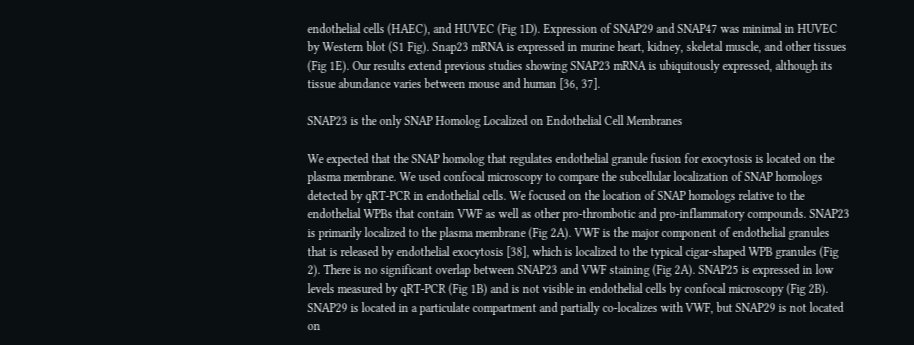endothelial cells (HAEC), and HUVEC (Fig 1D). Expression of SNAP29 and SNAP47 was minimal in HUVEC by Western blot (S1 Fig). Snap23 mRNA is expressed in murine heart, kidney, skeletal muscle, and other tissues (Fig 1E). Our results extend previous studies showing SNAP23 mRNA is ubiquitously expressed, although its tissue abundance varies between mouse and human [36, 37].

SNAP23 is the only SNAP Homolog Localized on Endothelial Cell Membranes

We expected that the SNAP homolog that regulates endothelial granule fusion for exocytosis is located on the plasma membrane. We used confocal microscopy to compare the subcellular localization of SNAP homologs detected by qRT-PCR in endothelial cells. We focused on the location of SNAP homologs relative to the endothelial WPBs that contain VWF as well as other pro-thrombotic and pro-inflammatory compounds. SNAP23 is primarily localized to the plasma membrane (Fig 2A). VWF is the major component of endothelial granules that is released by endothelial exocytosis [38], which is localized to the typical cigar-shaped WPB granules (Fig 2). There is no significant overlap between SNAP23 and VWF staining (Fig 2A). SNAP25 is expressed in low levels measured by qRT-PCR (Fig 1B) and is not visible in endothelial cells by confocal microscopy (Fig 2B). SNAP29 is located in a particulate compartment and partially co-localizes with VWF, but SNAP29 is not located on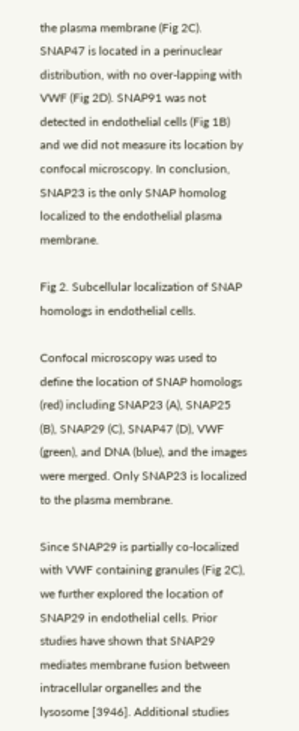the plasma membrane (Fig 2C). SNAP47 is located in a perinuclear distribution, with no over-lapping with VWF (Fig 2D). SNAP91 was not detected in endothelial cells (Fig 1B) and we did not measure its location by confocal microscopy. In conclusion, SNAP23 is the only SNAP homolog localized to the endothelial plasma membrane.

Fig 2. Subcellular localization of SNAP homologs in endothelial cells.

Confocal microscopy was used to define the location of SNAP homologs (red) including SNAP23 (A), SNAP25 (B), SNAP29 (C), SNAP47 (D), VWF (green), and DNA (blue), and the images were merged. Only SNAP23 is localized to the plasma membrane.

Since SNAP29 is partially co-localized with VWF containing granules (Fig 2C), we further explored the location of SNAP29 in endothelial cells. Prior studies have shown that SNAP29 mediates membrane fusion between intracellular organelles and the lysosome [3946]. Additional studies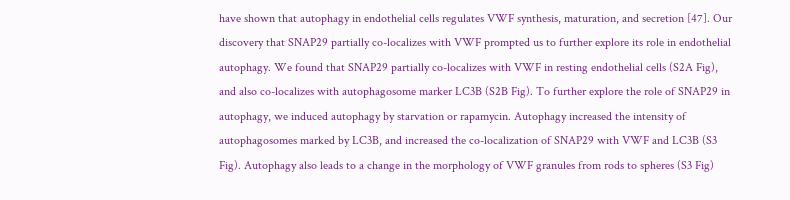have shown that autophagy in endothelial cells regulates VWF synthesis, maturation, and secretion [47]. Our discovery that SNAP29 partially co-localizes with VWF prompted us to further explore its role in endothelial autophagy. We found that SNAP29 partially co-localizes with VWF in resting endothelial cells (S2A Fig), and also co-localizes with autophagosome marker LC3B (S2B Fig). To further explore the role of SNAP29 in autophagy, we induced autophagy by starvation or rapamycin. Autophagy increased the intensity of autophagosomes marked by LC3B, and increased the co-localization of SNAP29 with VWF and LC3B (S3 Fig). Autophagy also leads to a change in the morphology of VWF granules from rods to spheres (S3 Fig)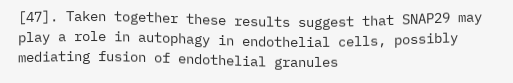[47]. Taken together these results suggest that SNAP29 may play a role in autophagy in endothelial cells, possibly mediating fusion of endothelial granules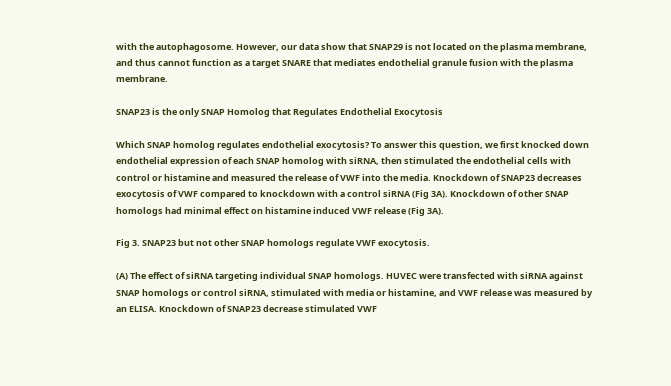with the autophagosome. However, our data show that SNAP29 is not located on the plasma membrane, and thus cannot function as a target SNARE that mediates endothelial granule fusion with the plasma membrane.

SNAP23 is the only SNAP Homolog that Regulates Endothelial Exocytosis

Which SNAP homolog regulates endothelial exocytosis? To answer this question, we first knocked down endothelial expression of each SNAP homolog with siRNA, then stimulated the endothelial cells with control or histamine and measured the release of VWF into the media. Knockdown of SNAP23 decreases exocytosis of VWF compared to knockdown with a control siRNA (Fig 3A). Knockdown of other SNAP homologs had minimal effect on histamine induced VWF release (Fig 3A).

Fig 3. SNAP23 but not other SNAP homologs regulate VWF exocytosis.

(A) The effect of siRNA targeting individual SNAP homologs. HUVEC were transfected with siRNA against SNAP homologs or control siRNA, stimulated with media or histamine, and VWF release was measured by an ELISA. Knockdown of SNAP23 decrease stimulated VWF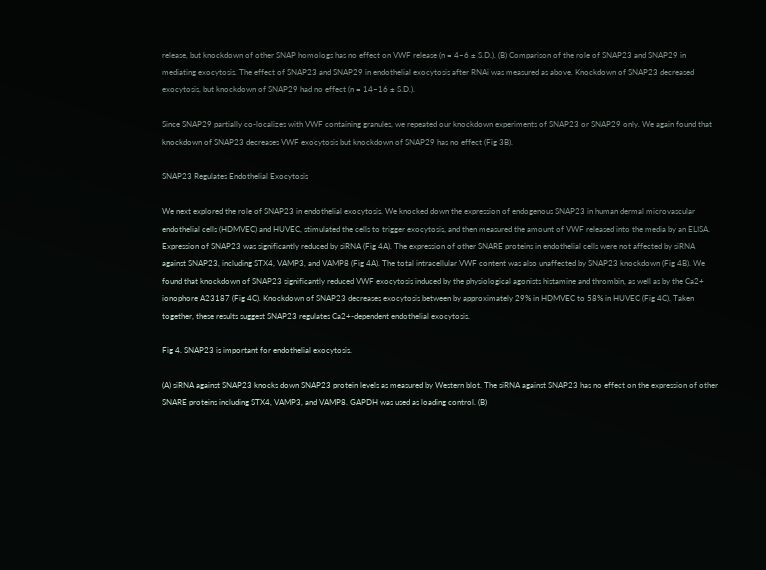release, but knockdown of other SNAP homologs has no effect on VWF release (n = 4–6 ± S.D.). (B) Comparison of the role of SNAP23 and SNAP29 in mediating exocytosis. The effect of SNAP23 and SNAP29 in endothelial exocytosis after RNAi was measured as above. Knockdown of SNAP23 decreased exocytosis, but knockdown of SNAP29 had no effect (n = 14–16 ± S.D.).

Since SNAP29 partially co-localizes with VWF containing granules, we repeated our knockdown experiments of SNAP23 or SNAP29 only. We again found that knockdown of SNAP23 decreases VWF exocytosis but knockdown of SNAP29 has no effect (Fig 3B).

SNAP23 Regulates Endothelial Exocytosis

We next explored the role of SNAP23 in endothelial exocytosis. We knocked down the expression of endogenous SNAP23 in human dermal microvascular endothelial cells (HDMVEC) and HUVEC, stimulated the cells to trigger exocytosis, and then measured the amount of VWF released into the media by an ELISA. Expression of SNAP23 was significantly reduced by siRNA (Fig 4A). The expression of other SNARE proteins in endothelial cells were not affected by siRNA against SNAP23, including STX4, VAMP3, and VAMP8 (Fig 4A). The total intracellular VWF content was also unaffected by SNAP23 knockdown (Fig 4B). We found that knockdown of SNAP23 significantly reduced VWF exocytosis induced by the physiological agonists histamine and thrombin, as well as by the Ca2+ ionophore A23187 (Fig 4C). Knockdown of SNAP23 decreases exocytosis between by approximately 29% in HDMVEC to 58% in HUVEC (Fig 4C). Taken together, these results suggest SNAP23 regulates Ca2+-dependent endothelial exocytosis.

Fig 4. SNAP23 is important for endothelial exocytosis.

(A) siRNA against SNAP23 knocks down SNAP23 protein levels as measured by Western blot. The siRNA against SNAP23 has no effect on the expression of other SNARE proteins including STX4, VAMP3, and VAMP8. GAPDH was used as loading control. (B)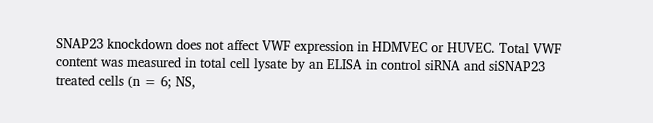SNAP23 knockdown does not affect VWF expression in HDMVEC or HUVEC. Total VWF content was measured in total cell lysate by an ELISA in control siRNA and siSNAP23 treated cells (n = 6; NS,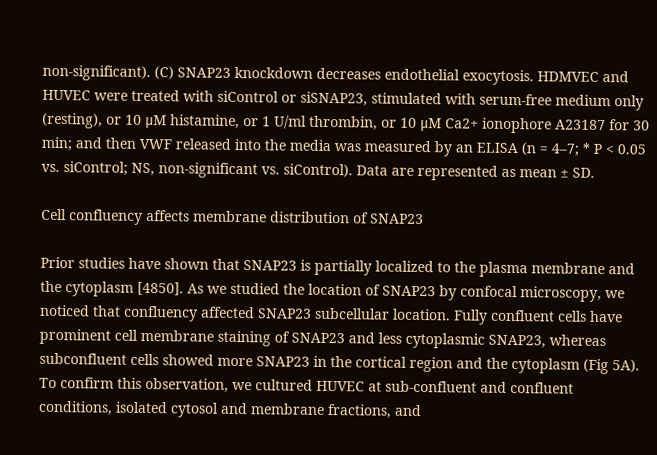non-significant). (C) SNAP23 knockdown decreases endothelial exocytosis. HDMVEC and HUVEC were treated with siControl or siSNAP23, stimulated with serum-free medium only (resting), or 10 μM histamine, or 1 U/ml thrombin, or 10 μM Ca2+ ionophore A23187 for 30 min; and then VWF released into the media was measured by an ELISA (n = 4–7; * P < 0.05 vs. siControl; NS, non-significant vs. siControl). Data are represented as mean ± SD.

Cell confluency affects membrane distribution of SNAP23

Prior studies have shown that SNAP23 is partially localized to the plasma membrane and the cytoplasm [4850]. As we studied the location of SNAP23 by confocal microscopy, we noticed that confluency affected SNAP23 subcellular location. Fully confluent cells have prominent cell membrane staining of SNAP23 and less cytoplasmic SNAP23, whereas subconfluent cells showed more SNAP23 in the cortical region and the cytoplasm (Fig 5A). To confirm this observation, we cultured HUVEC at sub-confluent and confluent conditions, isolated cytosol and membrane fractions, and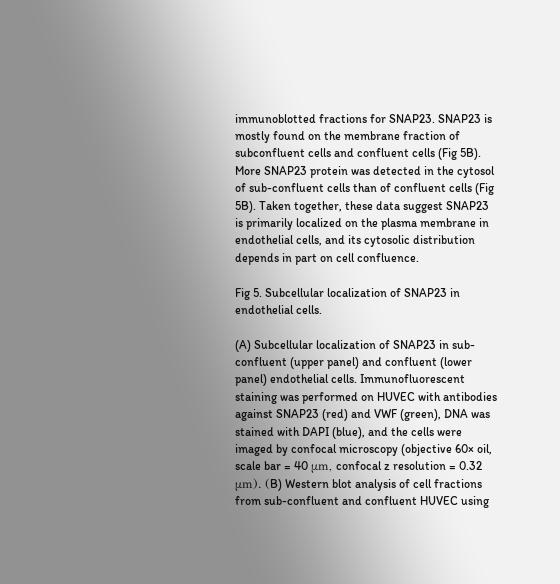immunoblotted fractions for SNAP23. SNAP23 is mostly found on the membrane fraction of subconfluent cells and confluent cells (Fig 5B). More SNAP23 protein was detected in the cytosol of sub-confluent cells than of confluent cells (Fig 5B). Taken together, these data suggest SNAP23 is primarily localized on the plasma membrane in endothelial cells, and its cytosolic distribution depends in part on cell confluence.

Fig 5. Subcellular localization of SNAP23 in endothelial cells.

(A) Subcellular localization of SNAP23 in sub-confluent (upper panel) and confluent (lower panel) endothelial cells. Immunofluorescent staining was performed on HUVEC with antibodies against SNAP23 (red) and VWF (green), DNA was stained with DAPI (blue), and the cells were imaged by confocal microscopy (objective 60× oil, scale bar = 40 μm, confocal z resolution = 0.32 μm). (B) Western blot analysis of cell fractions from sub-confluent and confluent HUVEC using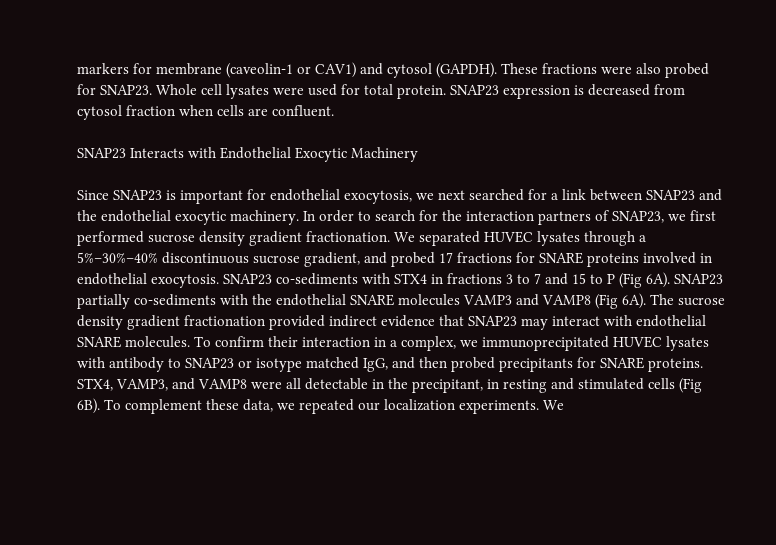markers for membrane (caveolin-1 or CAV1) and cytosol (GAPDH). These fractions were also probed for SNAP23. Whole cell lysates were used for total protein. SNAP23 expression is decreased from cytosol fraction when cells are confluent.

SNAP23 Interacts with Endothelial Exocytic Machinery

Since SNAP23 is important for endothelial exocytosis, we next searched for a link between SNAP23 and the endothelial exocytic machinery. In order to search for the interaction partners of SNAP23, we first performed sucrose density gradient fractionation. We separated HUVEC lysates through a 5%–30%–40% discontinuous sucrose gradient, and probed 17 fractions for SNARE proteins involved in endothelial exocytosis. SNAP23 co-sediments with STX4 in fractions 3 to 7 and 15 to P (Fig 6A). SNAP23 partially co-sediments with the endothelial SNARE molecules VAMP3 and VAMP8 (Fig 6A). The sucrose density gradient fractionation provided indirect evidence that SNAP23 may interact with endothelial SNARE molecules. To confirm their interaction in a complex, we immunoprecipitated HUVEC lysates with antibody to SNAP23 or isotype matched IgG, and then probed precipitants for SNARE proteins. STX4, VAMP3, and VAMP8 were all detectable in the precipitant, in resting and stimulated cells (Fig 6B). To complement these data, we repeated our localization experiments. We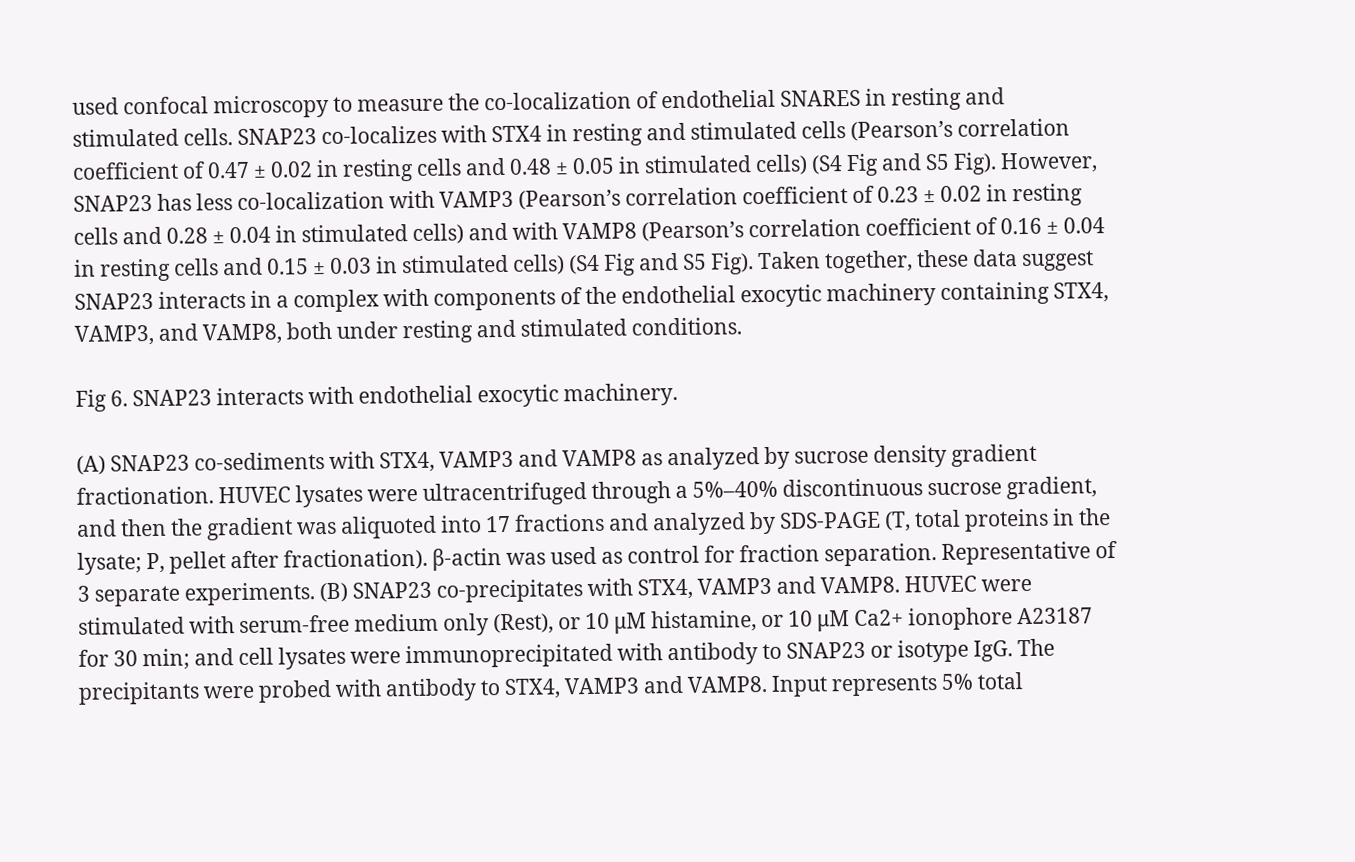used confocal microscopy to measure the co-localization of endothelial SNARES in resting and stimulated cells. SNAP23 co-localizes with STX4 in resting and stimulated cells (Pearson’s correlation coefficient of 0.47 ± 0.02 in resting cells and 0.48 ± 0.05 in stimulated cells) (S4 Fig and S5 Fig). However, SNAP23 has less co-localization with VAMP3 (Pearson’s correlation coefficient of 0.23 ± 0.02 in resting cells and 0.28 ± 0.04 in stimulated cells) and with VAMP8 (Pearson’s correlation coefficient of 0.16 ± 0.04 in resting cells and 0.15 ± 0.03 in stimulated cells) (S4 Fig and S5 Fig). Taken together, these data suggest SNAP23 interacts in a complex with components of the endothelial exocytic machinery containing STX4, VAMP3, and VAMP8, both under resting and stimulated conditions.

Fig 6. SNAP23 interacts with endothelial exocytic machinery.

(A) SNAP23 co-sediments with STX4, VAMP3 and VAMP8 as analyzed by sucrose density gradient fractionation. HUVEC lysates were ultracentrifuged through a 5%–40% discontinuous sucrose gradient, and then the gradient was aliquoted into 17 fractions and analyzed by SDS-PAGE (T, total proteins in the lysate; P, pellet after fractionation). β-actin was used as control for fraction separation. Representative of 3 separate experiments. (B) SNAP23 co-precipitates with STX4, VAMP3 and VAMP8. HUVEC were stimulated with serum-free medium only (Rest), or 10 μM histamine, or 10 μM Ca2+ ionophore A23187 for 30 min; and cell lysates were immunoprecipitated with antibody to SNAP23 or isotype IgG. The precipitants were probed with antibody to STX4, VAMP3 and VAMP8. Input represents 5% total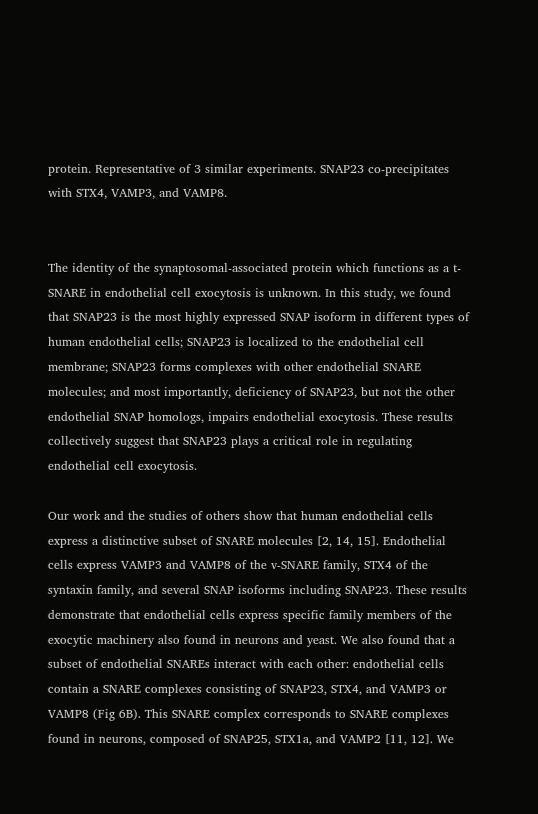protein. Representative of 3 similar experiments. SNAP23 co-precipitates with STX4, VAMP3, and VAMP8.


The identity of the synaptosomal-associated protein which functions as a t-SNARE in endothelial cell exocytosis is unknown. In this study, we found that SNAP23 is the most highly expressed SNAP isoform in different types of human endothelial cells; SNAP23 is localized to the endothelial cell membrane; SNAP23 forms complexes with other endothelial SNARE molecules; and most importantly, deficiency of SNAP23, but not the other endothelial SNAP homologs, impairs endothelial exocytosis. These results collectively suggest that SNAP23 plays a critical role in regulating endothelial cell exocytosis.

Our work and the studies of others show that human endothelial cells express a distinctive subset of SNARE molecules [2, 14, 15]. Endothelial cells express VAMP3 and VAMP8 of the v-SNARE family, STX4 of the syntaxin family, and several SNAP isoforms including SNAP23. These results demonstrate that endothelial cells express specific family members of the exocytic machinery also found in neurons and yeast. We also found that a subset of endothelial SNAREs interact with each other: endothelial cells contain a SNARE complexes consisting of SNAP23, STX4, and VAMP3 or VAMP8 (Fig 6B). This SNARE complex corresponds to SNARE complexes found in neurons, composed of SNAP25, STX1a, and VAMP2 [11, 12]. We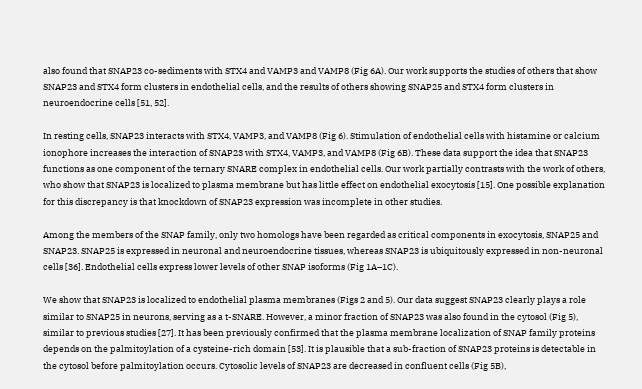also found that SNAP23 co-sediments with STX4 and VAMP3 and VAMP8 (Fig 6A). Our work supports the studies of others that show SNAP23 and STX4 form clusters in endothelial cells, and the results of others showing SNAP25 and STX4 form clusters in neuroendocrine cells [51, 52].

In resting cells, SNAP23 interacts with STX4, VAMP3, and VAMP8 (Fig 6). Stimulation of endothelial cells with histamine or calcium ionophore increases the interaction of SNAP23 with STX4, VAMP3, and VAMP8 (Fig 6B). These data support the idea that SNAP23 functions as one component of the ternary SNARE complex in endothelial cells. Our work partially contrasts with the work of others, who show that SNAP23 is localized to plasma membrane but has little effect on endothelial exocytosis [15]. One possible explanation for this discrepancy is that knockdown of SNAP23 expression was incomplete in other studies.

Among the members of the SNAP family, only two homologs have been regarded as critical components in exocytosis, SNAP25 and SNAP23. SNAP25 is expressed in neuronal and neuroendocrine tissues, whereas SNAP23 is ubiquitously expressed in non-neuronal cells [36]. Endothelial cells express lower levels of other SNAP isoforms (Fig 1A–1C).

We show that SNAP23 is localized to endothelial plasma membranes (Figs 2 and 5). Our data suggest SNAP23 clearly plays a role similar to SNAP25 in neurons, serving as a t-SNARE. However, a minor fraction of SNAP23 was also found in the cytosol (Fig 5), similar to previous studies [27]. It has been previously confirmed that the plasma membrane localization of SNAP family proteins depends on the palmitoylation of a cysteine-rich domain [53]. It is plausible that a sub-fraction of SNAP23 proteins is detectable in the cytosol before palmitoylation occurs. Cytosolic levels of SNAP23 are decreased in confluent cells (Fig 5B),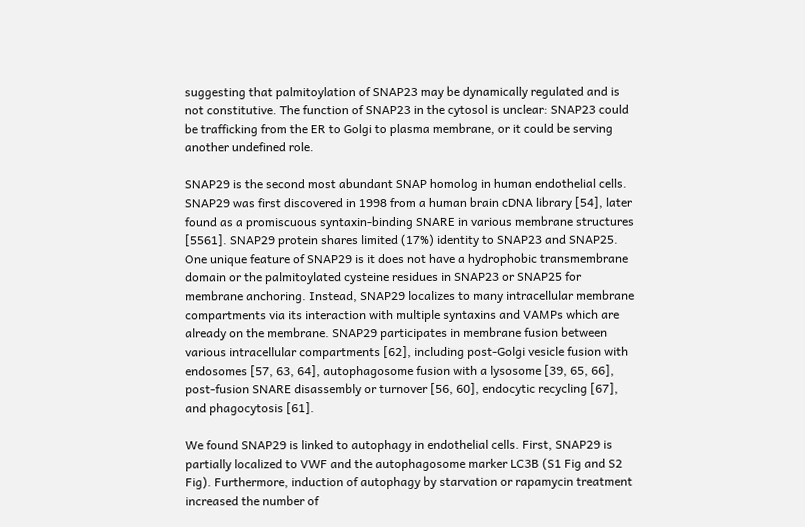suggesting that palmitoylation of SNAP23 may be dynamically regulated and is not constitutive. The function of SNAP23 in the cytosol is unclear: SNAP23 could be trafficking from the ER to Golgi to plasma membrane, or it could be serving another undefined role.

SNAP29 is the second most abundant SNAP homolog in human endothelial cells. SNAP29 was first discovered in 1998 from a human brain cDNA library [54], later found as a promiscuous syntaxin-binding SNARE in various membrane structures [5561]. SNAP29 protein shares limited (17%) identity to SNAP23 and SNAP25. One unique feature of SNAP29 is it does not have a hydrophobic transmembrane domain or the palmitoylated cysteine residues in SNAP23 or SNAP25 for membrane anchoring. Instead, SNAP29 localizes to many intracellular membrane compartments via its interaction with multiple syntaxins and VAMPs which are already on the membrane. SNAP29 participates in membrane fusion between various intracellular compartments [62], including post-Golgi vesicle fusion with endosomes [57, 63, 64], autophagosome fusion with a lysosome [39, 65, 66], post-fusion SNARE disassembly or turnover [56, 60], endocytic recycling [67], and phagocytosis [61].

We found SNAP29 is linked to autophagy in endothelial cells. First, SNAP29 is partially localized to VWF and the autophagosome marker LC3B (S1 Fig and S2 Fig). Furthermore, induction of autophagy by starvation or rapamycin treatment increased the number of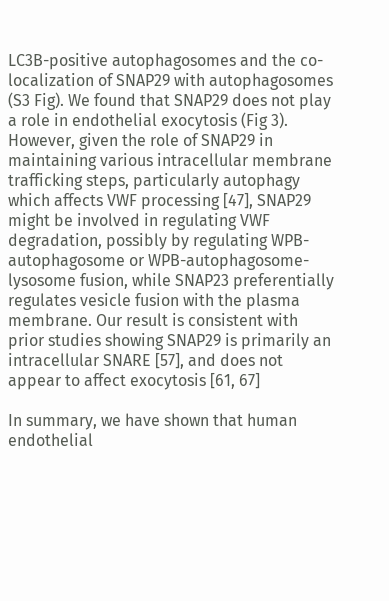LC3B-positive autophagosomes and the co-localization of SNAP29 with autophagosomes (S3 Fig). We found that SNAP29 does not play a role in endothelial exocytosis (Fig 3). However, given the role of SNAP29 in maintaining various intracellular membrane trafficking steps, particularly autophagy which affects VWF processing [47], SNAP29 might be involved in regulating VWF degradation, possibly by regulating WPB-autophagosome or WPB-autophagosome-lysosome fusion, while SNAP23 preferentially regulates vesicle fusion with the plasma membrane. Our result is consistent with prior studies showing SNAP29 is primarily an intracellular SNARE [57], and does not appear to affect exocytosis [61, 67]

In summary, we have shown that human endothelial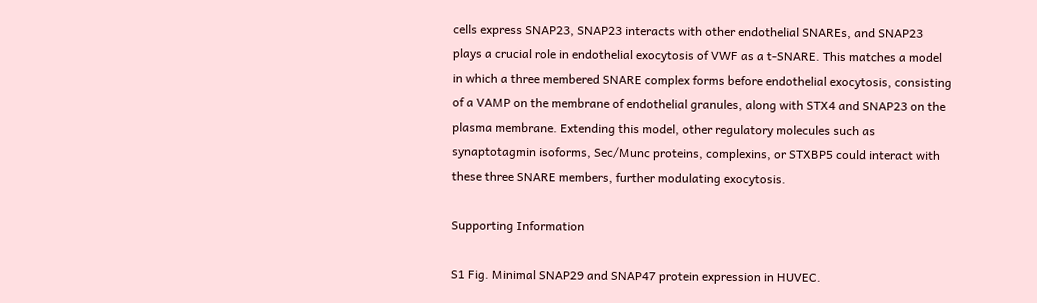cells express SNAP23, SNAP23 interacts with other endothelial SNAREs, and SNAP23 plays a crucial role in endothelial exocytosis of VWF as a t-SNARE. This matches a model in which a three membered SNARE complex forms before endothelial exocytosis, consisting of a VAMP on the membrane of endothelial granules, along with STX4 and SNAP23 on the plasma membrane. Extending this model, other regulatory molecules such as synaptotagmin isoforms, Sec/Munc proteins, complexins, or STXBP5 could interact with these three SNARE members, further modulating exocytosis.

Supporting Information

S1 Fig. Minimal SNAP29 and SNAP47 protein expression in HUVEC.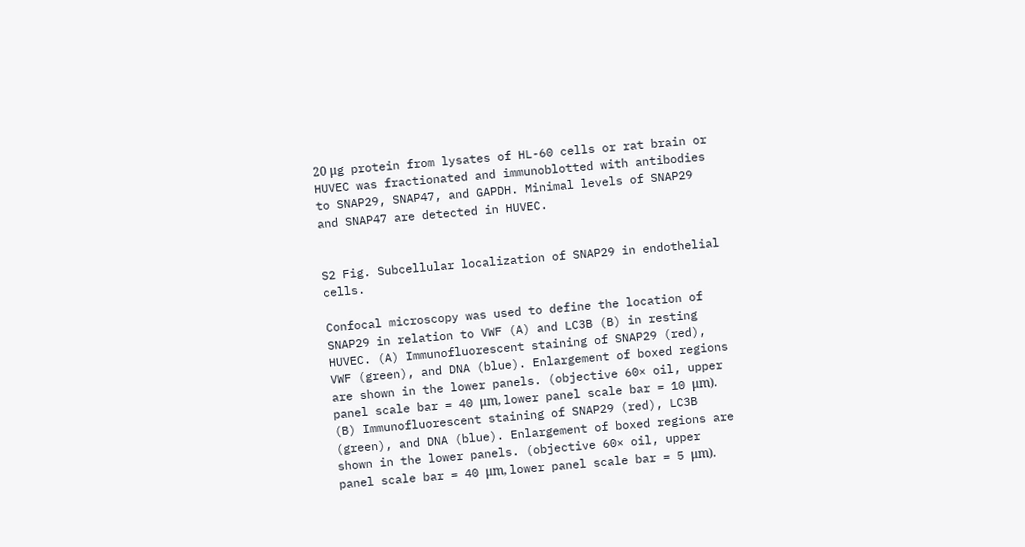20 μg protein from lysates of HL-60 cells or rat brain or HUVEC was fractionated and immunoblotted with antibodies to SNAP29, SNAP47, and GAPDH. Minimal levels of SNAP29 and SNAP47 are detected in HUVEC.


S2 Fig. Subcellular localization of SNAP29 in endothelial cells.

Confocal microscopy was used to define the location of SNAP29 in relation to VWF (A) and LC3B (B) in resting HUVEC. (A) Immunofluorescent staining of SNAP29 (red), VWF (green), and DNA (blue). Enlargement of boxed regions are shown in the lower panels. (objective 60× oil, upper panel scale bar = 40 μm, lower panel scale bar = 10 μm). (B) Immunofluorescent staining of SNAP29 (red), LC3B (green), and DNA (blue). Enlargement of boxed regions are shown in the lower panels. (objective 60× oil, upper panel scale bar = 40 μm, lower panel scale bar = 5 μm).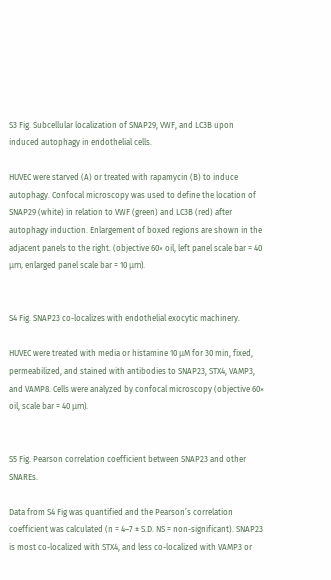S3 Fig. Subcellular localization of SNAP29, VWF, and LC3B upon induced autophagy in endothelial cells.

HUVEC were starved (A) or treated with rapamycin (B) to induce autophagy. Confocal microscopy was used to define the location of SNAP29 (white) in relation to VWF (green) and LC3B (red) after autophagy induction. Enlargement of boxed regions are shown in the adjacent panels to the right. (objective 60× oil, left panel scale bar = 40 μm, enlarged panel scale bar = 10 μm).


S4 Fig. SNAP23 co-localizes with endothelial exocytic machinery.

HUVEC were treated with media or histamine 10 μM for 30 min, fixed, permeabilized, and stained with antibodies to SNAP23, STX4, VAMP3, and VAMP8. Cells were analyzed by confocal microscopy (objective 60× oil, scale bar = 40 μm).


S5 Fig. Pearson correlation coefficient between SNAP23 and other SNAREs.

Data from S4 Fig was quantified and the Pearson’s correlation coefficient was calculated (n = 4–7 ± S.D. NS = non-significant). SNAP23 is most co-localized with STX4, and less co-localized with VAMP3 or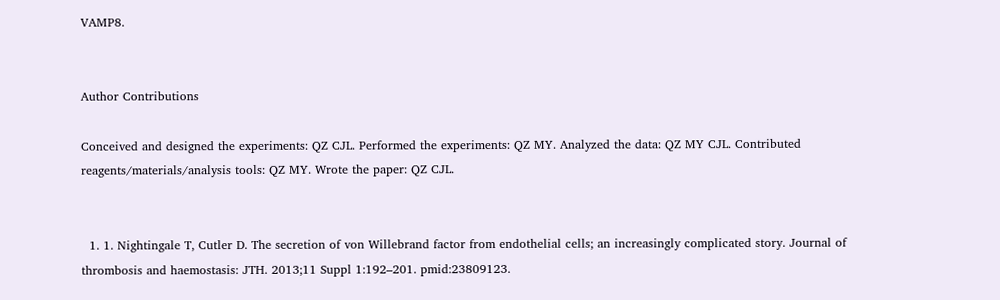VAMP8.


Author Contributions

Conceived and designed the experiments: QZ CJL. Performed the experiments: QZ MY. Analyzed the data: QZ MY CJL. Contributed reagents/materials/analysis tools: QZ MY. Wrote the paper: QZ CJL.


  1. 1. Nightingale T, Cutler D. The secretion of von Willebrand factor from endothelial cells; an increasingly complicated story. Journal of thrombosis and haemostasis: JTH. 2013;11 Suppl 1:192–201. pmid:23809123.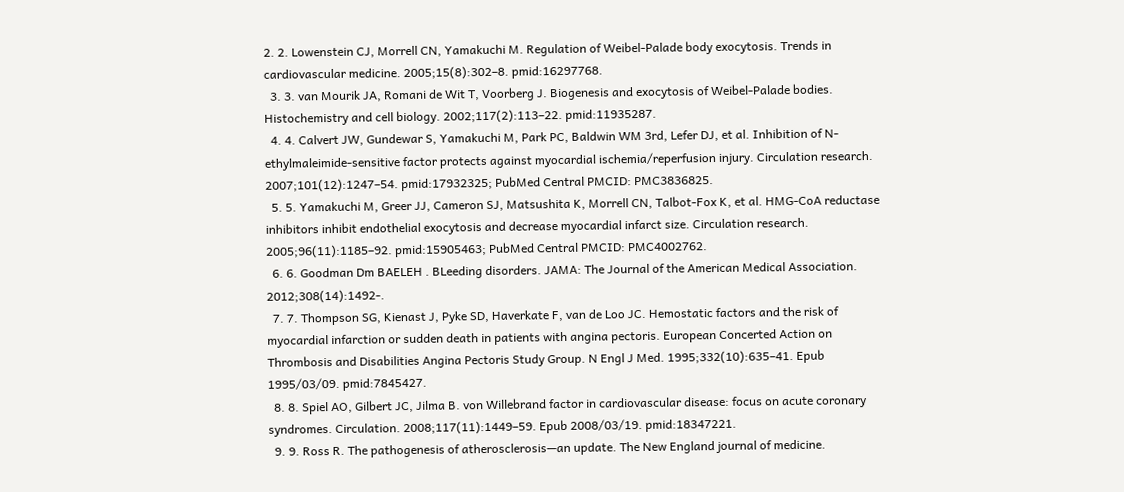2. 2. Lowenstein CJ, Morrell CN, Yamakuchi M. Regulation of Weibel-Palade body exocytosis. Trends in cardiovascular medicine. 2005;15(8):302–8. pmid:16297768.
  3. 3. van Mourik JA, Romani de Wit T, Voorberg J. Biogenesis and exocytosis of Weibel-Palade bodies. Histochemistry and cell biology. 2002;117(2):113–22. pmid:11935287.
  4. 4. Calvert JW, Gundewar S, Yamakuchi M, Park PC, Baldwin WM 3rd, Lefer DJ, et al. Inhibition of N-ethylmaleimide-sensitive factor protects against myocardial ischemia/reperfusion injury. Circulation research. 2007;101(12):1247–54. pmid:17932325; PubMed Central PMCID: PMC3836825.
  5. 5. Yamakuchi M, Greer JJ, Cameron SJ, Matsushita K, Morrell CN, Talbot-Fox K, et al. HMG-CoA reductase inhibitors inhibit endothelial exocytosis and decrease myocardial infarct size. Circulation research. 2005;96(11):1185–92. pmid:15905463; PubMed Central PMCID: PMC4002762.
  6. 6. Goodman Dm BAELEH . BLeeding disorders. JAMA: The Journal of the American Medical Association. 2012;308(14):1492-.
  7. 7. Thompson SG, Kienast J, Pyke SD, Haverkate F, van de Loo JC. Hemostatic factors and the risk of myocardial infarction or sudden death in patients with angina pectoris. European Concerted Action on Thrombosis and Disabilities Angina Pectoris Study Group. N Engl J Med. 1995;332(10):635–41. Epub 1995/03/09. pmid:7845427.
  8. 8. Spiel AO, Gilbert JC, Jilma B. von Willebrand factor in cardiovascular disease: focus on acute coronary syndromes. Circulation. 2008;117(11):1449–59. Epub 2008/03/19. pmid:18347221.
  9. 9. Ross R. The pathogenesis of atherosclerosis—an update. The New England journal of medicine.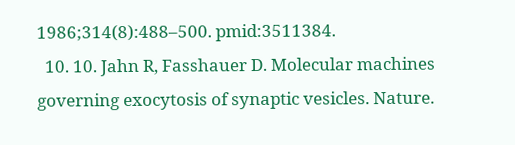1986;314(8):488–500. pmid:3511384.
  10. 10. Jahn R, Fasshauer D. Molecular machines governing exocytosis of synaptic vesicles. Nature.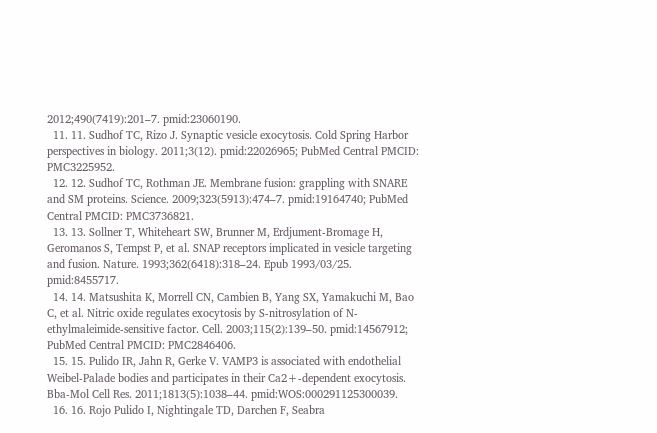2012;490(7419):201–7. pmid:23060190.
  11. 11. Sudhof TC, Rizo J. Synaptic vesicle exocytosis. Cold Spring Harbor perspectives in biology. 2011;3(12). pmid:22026965; PubMed Central PMCID: PMC3225952.
  12. 12. Sudhof TC, Rothman JE. Membrane fusion: grappling with SNARE and SM proteins. Science. 2009;323(5913):474–7. pmid:19164740; PubMed Central PMCID: PMC3736821.
  13. 13. Sollner T, Whiteheart SW, Brunner M, Erdjument-Bromage H, Geromanos S, Tempst P, et al. SNAP receptors implicated in vesicle targeting and fusion. Nature. 1993;362(6418):318–24. Epub 1993/03/25. pmid:8455717.
  14. 14. Matsushita K, Morrell CN, Cambien B, Yang SX, Yamakuchi M, Bao C, et al. Nitric oxide regulates exocytosis by S-nitrosylation of N-ethylmaleimide-sensitive factor. Cell. 2003;115(2):139–50. pmid:14567912; PubMed Central PMCID: PMC2846406.
  15. 15. Pulido IR, Jahn R, Gerke V. VAMP3 is associated with endothelial Weibel-Palade bodies and participates in their Ca2+-dependent exocytosis. Bba-Mol Cell Res. 2011;1813(5):1038–44. pmid:WOS:000291125300039.
  16. 16. Rojo Pulido I, Nightingale TD, Darchen F, Seabra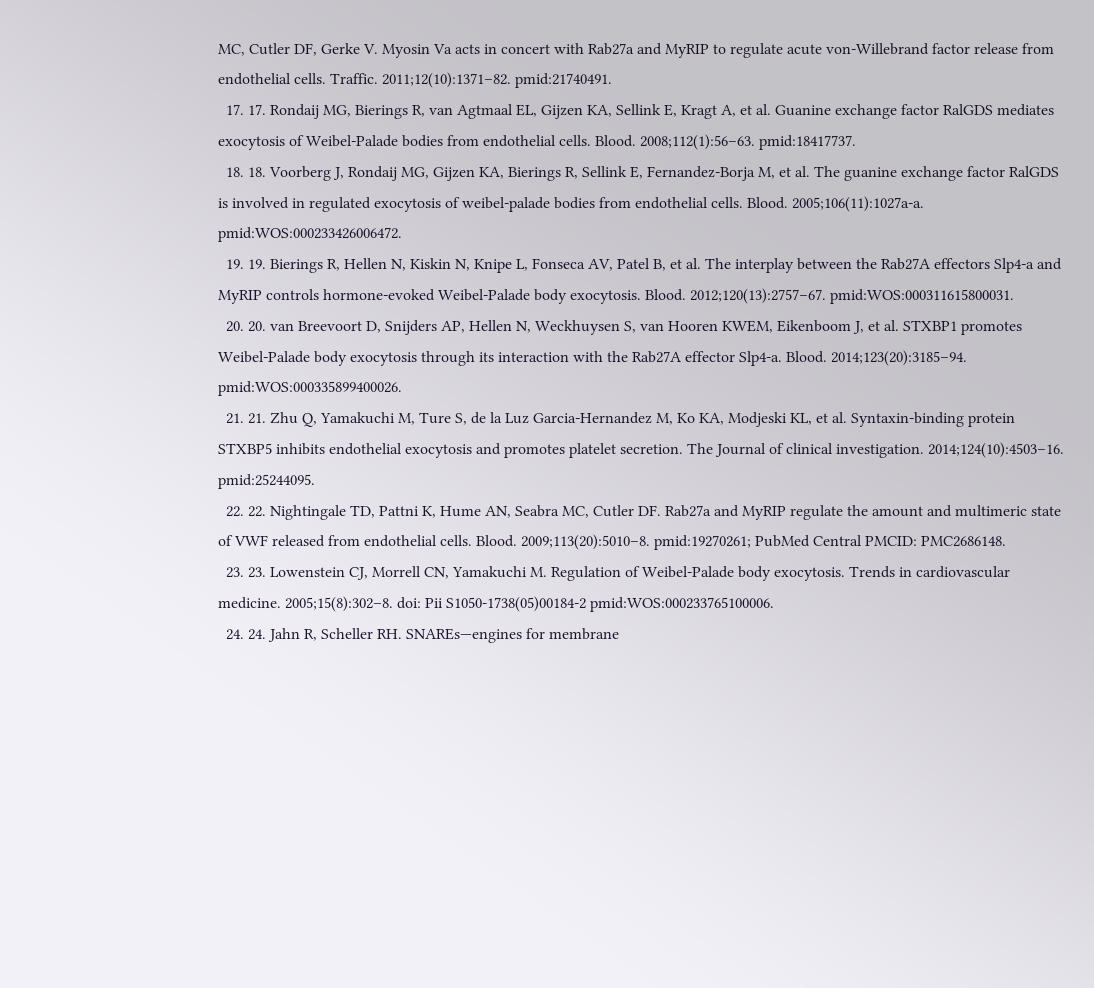MC, Cutler DF, Gerke V. Myosin Va acts in concert with Rab27a and MyRIP to regulate acute von-Willebrand factor release from endothelial cells. Traffic. 2011;12(10):1371–82. pmid:21740491.
  17. 17. Rondaij MG, Bierings R, van Agtmaal EL, Gijzen KA, Sellink E, Kragt A, et al. Guanine exchange factor RalGDS mediates exocytosis of Weibel-Palade bodies from endothelial cells. Blood. 2008;112(1):56–63. pmid:18417737.
  18. 18. Voorberg J, Rondaij MG, Gijzen KA, Bierings R, Sellink E, Fernandez-Borja M, et al. The guanine exchange factor RalGDS is involved in regulated exocytosis of weibel-palade bodies from endothelial cells. Blood. 2005;106(11):1027a-a. pmid:WOS:000233426006472.
  19. 19. Bierings R, Hellen N, Kiskin N, Knipe L, Fonseca AV, Patel B, et al. The interplay between the Rab27A effectors Slp4-a and MyRIP controls hormone-evoked Weibel-Palade body exocytosis. Blood. 2012;120(13):2757–67. pmid:WOS:000311615800031.
  20. 20. van Breevoort D, Snijders AP, Hellen N, Weckhuysen S, van Hooren KWEM, Eikenboom J, et al. STXBP1 promotes Weibel-Palade body exocytosis through its interaction with the Rab27A effector Slp4-a. Blood. 2014;123(20):3185–94. pmid:WOS:000335899400026.
  21. 21. Zhu Q, Yamakuchi M, Ture S, de la Luz Garcia-Hernandez M, Ko KA, Modjeski KL, et al. Syntaxin-binding protein STXBP5 inhibits endothelial exocytosis and promotes platelet secretion. The Journal of clinical investigation. 2014;124(10):4503–16. pmid:25244095.
  22. 22. Nightingale TD, Pattni K, Hume AN, Seabra MC, Cutler DF. Rab27a and MyRIP regulate the amount and multimeric state of VWF released from endothelial cells. Blood. 2009;113(20):5010–8. pmid:19270261; PubMed Central PMCID: PMC2686148.
  23. 23. Lowenstein CJ, Morrell CN, Yamakuchi M. Regulation of Weibel-Palade body exocytosis. Trends in cardiovascular medicine. 2005;15(8):302–8. doi: Pii S1050-1738(05)00184-2 pmid:WOS:000233765100006.
  24. 24. Jahn R, Scheller RH. SNAREs—engines for membrane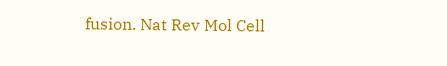fusion. Nat Rev Mol Cell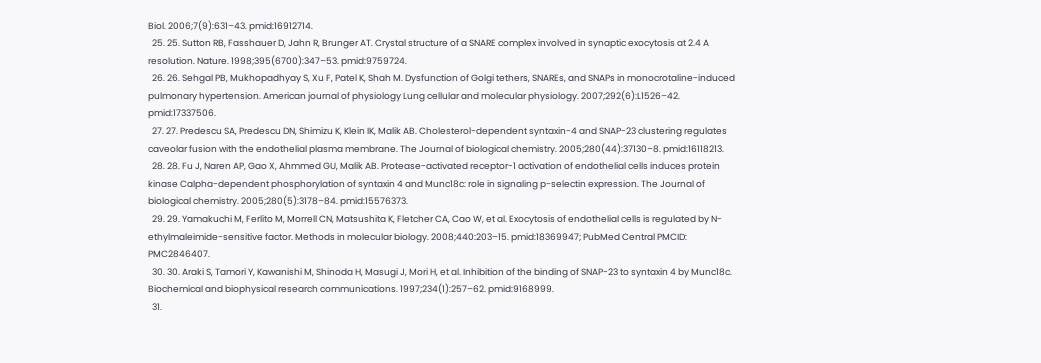Biol. 2006;7(9):631–43. pmid:16912714.
  25. 25. Sutton RB, Fasshauer D, Jahn R, Brunger AT. Crystal structure of a SNARE complex involved in synaptic exocytosis at 2.4 A resolution. Nature. 1998;395(6700):347–53. pmid:9759724.
  26. 26. Sehgal PB, Mukhopadhyay S, Xu F, Patel K, Shah M. Dysfunction of Golgi tethers, SNAREs, and SNAPs in monocrotaline-induced pulmonary hypertension. American journal of physiology Lung cellular and molecular physiology. 2007;292(6):L1526–42. pmid:17337506.
  27. 27. Predescu SA, Predescu DN, Shimizu K, Klein IK, Malik AB. Cholesterol-dependent syntaxin-4 and SNAP-23 clustering regulates caveolar fusion with the endothelial plasma membrane. The Journal of biological chemistry. 2005;280(44):37130–8. pmid:16118213.
  28. 28. Fu J, Naren AP, Gao X, Ahmmed GU, Malik AB. Protease-activated receptor-1 activation of endothelial cells induces protein kinase Calpha-dependent phosphorylation of syntaxin 4 and Munc18c: role in signaling p-selectin expression. The Journal of biological chemistry. 2005;280(5):3178–84. pmid:15576373.
  29. 29. Yamakuchi M, Ferlito M, Morrell CN, Matsushita K, Fletcher CA, Cao W, et al. Exocytosis of endothelial cells is regulated by N-ethylmaleimide-sensitive factor. Methods in molecular biology. 2008;440:203–15. pmid:18369947; PubMed Central PMCID: PMC2846407.
  30. 30. Araki S, Tamori Y, Kawanishi M, Shinoda H, Masugi J, Mori H, et al. Inhibition of the binding of SNAP-23 to syntaxin 4 by Munc18c. Biochemical and biophysical research communications. 1997;234(1):257–62. pmid:9168999.
  31.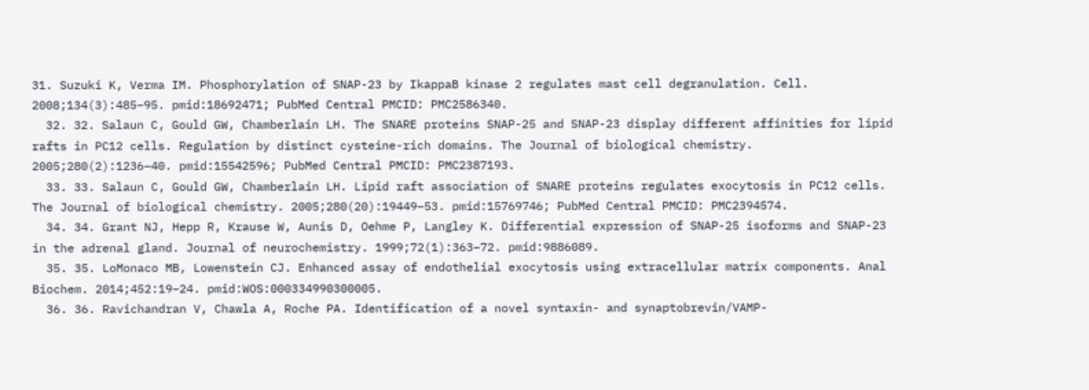31. Suzuki K, Verma IM. Phosphorylation of SNAP-23 by IkappaB kinase 2 regulates mast cell degranulation. Cell. 2008;134(3):485–95. pmid:18692471; PubMed Central PMCID: PMC2586340.
  32. 32. Salaun C, Gould GW, Chamberlain LH. The SNARE proteins SNAP-25 and SNAP-23 display different affinities for lipid rafts in PC12 cells. Regulation by distinct cysteine-rich domains. The Journal of biological chemistry. 2005;280(2):1236–40. pmid:15542596; PubMed Central PMCID: PMC2387193.
  33. 33. Salaun C, Gould GW, Chamberlain LH. Lipid raft association of SNARE proteins regulates exocytosis in PC12 cells. The Journal of biological chemistry. 2005;280(20):19449–53. pmid:15769746; PubMed Central PMCID: PMC2394574.
  34. 34. Grant NJ, Hepp R, Krause W, Aunis D, Oehme P, Langley K. Differential expression of SNAP-25 isoforms and SNAP-23 in the adrenal gland. Journal of neurochemistry. 1999;72(1):363–72. pmid:9886089.
  35. 35. LoMonaco MB, Lowenstein CJ. Enhanced assay of endothelial exocytosis using extracellular matrix components. Anal Biochem. 2014;452:19–24. pmid:WOS:000334990300005.
  36. 36. Ravichandran V, Chawla A, Roche PA. Identification of a novel syntaxin- and synaptobrevin/VAMP-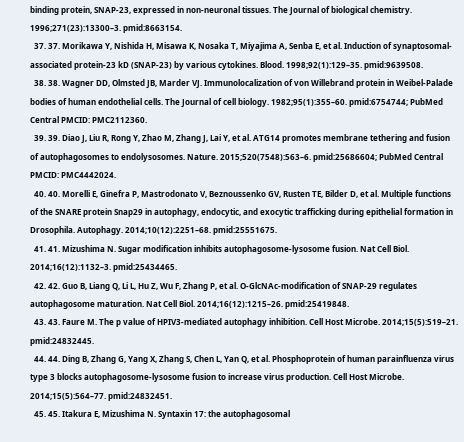binding protein, SNAP-23, expressed in non-neuronal tissues. The Journal of biological chemistry. 1996;271(23):13300–3. pmid:8663154.
  37. 37. Morikawa Y, Nishida H, Misawa K, Nosaka T, Miyajima A, Senba E, et al. Induction of synaptosomal-associated protein-23 kD (SNAP-23) by various cytokines. Blood. 1998;92(1):129–35. pmid:9639508.
  38. 38. Wagner DD, Olmsted JB, Marder VJ. Immunolocalization of von Willebrand protein in Weibel-Palade bodies of human endothelial cells. The Journal of cell biology. 1982;95(1):355–60. pmid:6754744; PubMed Central PMCID: PMC2112360.
  39. 39. Diao J, Liu R, Rong Y, Zhao M, Zhang J, Lai Y, et al. ATG14 promotes membrane tethering and fusion of autophagosomes to endolysosomes. Nature. 2015;520(7548):563–6. pmid:25686604; PubMed Central PMCID: PMC4442024.
  40. 40. Morelli E, Ginefra P, Mastrodonato V, Beznoussenko GV, Rusten TE, Bilder D, et al. Multiple functions of the SNARE protein Snap29 in autophagy, endocytic, and exocytic trafficking during epithelial formation in Drosophila. Autophagy. 2014;10(12):2251–68. pmid:25551675.
  41. 41. Mizushima N. Sugar modification inhibits autophagosome-lysosome fusion. Nat Cell Biol. 2014;16(12):1132–3. pmid:25434465.
  42. 42. Guo B, Liang Q, Li L, Hu Z, Wu F, Zhang P, et al. O-GlcNAc-modification of SNAP-29 regulates autophagosome maturation. Nat Cell Biol. 2014;16(12):1215–26. pmid:25419848.
  43. 43. Faure M. The p value of HPIV3-mediated autophagy inhibition. Cell Host Microbe. 2014;15(5):519–21. pmid:24832445.
  44. 44. Ding B, Zhang G, Yang X, Zhang S, Chen L, Yan Q, et al. Phosphoprotein of human parainfluenza virus type 3 blocks autophagosome-lysosome fusion to increase virus production. Cell Host Microbe. 2014;15(5):564–77. pmid:24832451.
  45. 45. Itakura E, Mizushima N. Syntaxin 17: the autophagosomal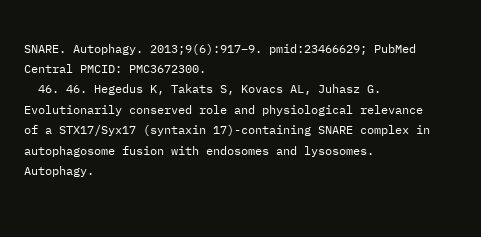SNARE. Autophagy. 2013;9(6):917–9. pmid:23466629; PubMed Central PMCID: PMC3672300.
  46. 46. Hegedus K, Takats S, Kovacs AL, Juhasz G. Evolutionarily conserved role and physiological relevance of a STX17/Syx17 (syntaxin 17)-containing SNARE complex in autophagosome fusion with endosomes and lysosomes. Autophagy.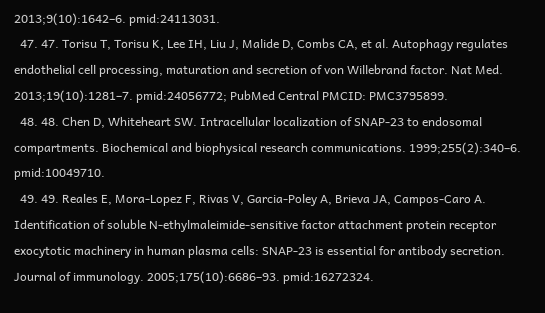2013;9(10):1642–6. pmid:24113031.
  47. 47. Torisu T, Torisu K, Lee IH, Liu J, Malide D, Combs CA, et al. Autophagy regulates endothelial cell processing, maturation and secretion of von Willebrand factor. Nat Med. 2013;19(10):1281–7. pmid:24056772; PubMed Central PMCID: PMC3795899.
  48. 48. Chen D, Whiteheart SW. Intracellular localization of SNAP-23 to endosomal compartments. Biochemical and biophysical research communications. 1999;255(2):340–6. pmid:10049710.
  49. 49. Reales E, Mora-Lopez F, Rivas V, Garcia-Poley A, Brieva JA, Campos-Caro A. Identification of soluble N-ethylmaleimide-sensitive factor attachment protein receptor exocytotic machinery in human plasma cells: SNAP-23 is essential for antibody secretion. Journal of immunology. 2005;175(10):6686–93. pmid:16272324.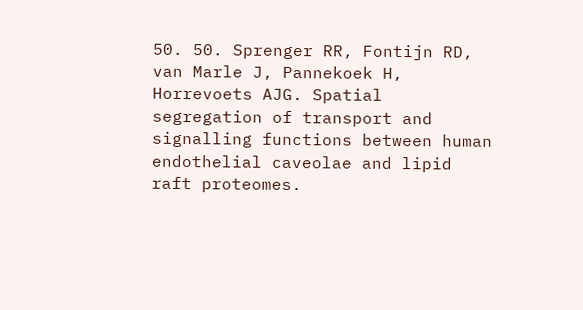50. 50. Sprenger RR, Fontijn RD, van Marle J, Pannekoek H, Horrevoets AJG. Spatial segregation of transport and signalling functions between human endothelial caveolae and lipid raft proteomes.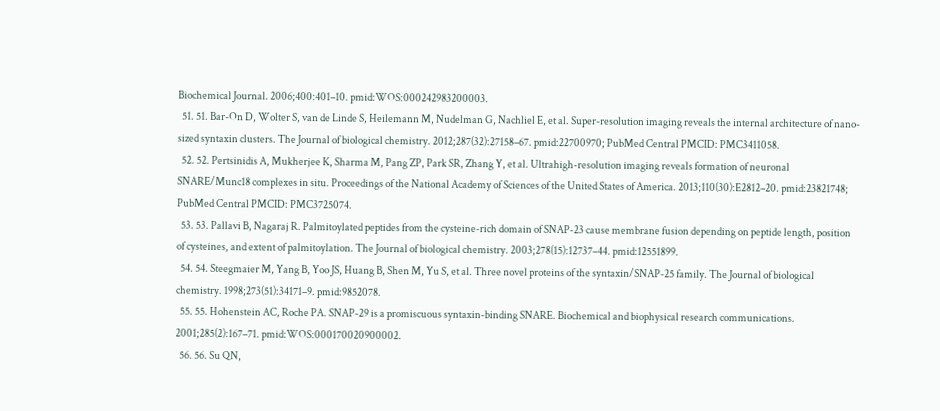Biochemical Journal. 2006;400:401–10. pmid:WOS:000242983200003.
  51. 51. Bar-On D, Wolter S, van de Linde S, Heilemann M, Nudelman G, Nachliel E, et al. Super-resolution imaging reveals the internal architecture of nano-sized syntaxin clusters. The Journal of biological chemistry. 2012;287(32):27158–67. pmid:22700970; PubMed Central PMCID: PMC3411058.
  52. 52. Pertsinidis A, Mukherjee K, Sharma M, Pang ZP, Park SR, Zhang Y, et al. Ultrahigh-resolution imaging reveals formation of neuronal SNARE/Munc18 complexes in situ. Proceedings of the National Academy of Sciences of the United States of America. 2013;110(30):E2812–20. pmid:23821748; PubMed Central PMCID: PMC3725074.
  53. 53. Pallavi B, Nagaraj R. Palmitoylated peptides from the cysteine-rich domain of SNAP-23 cause membrane fusion depending on peptide length, position of cysteines, and extent of palmitoylation. The Journal of biological chemistry. 2003;278(15):12737–44. pmid:12551899.
  54. 54. Steegmaier M, Yang B, Yoo JS, Huang B, Shen M, Yu S, et al. Three novel proteins of the syntaxin/SNAP-25 family. The Journal of biological chemistry. 1998;273(51):34171–9. pmid:9852078.
  55. 55. Hohenstein AC, Roche PA. SNAP-29 is a promiscuous syntaxin-binding SNARE. Biochemical and biophysical research communications. 2001;285(2):167–71. pmid:WOS:000170020900002.
  56. 56. Su QN,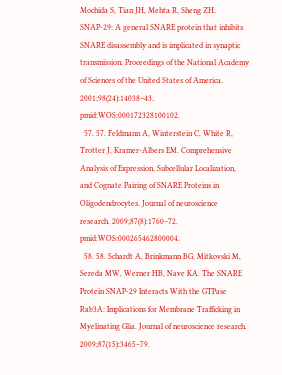Mochida S, Tian JH, Mehta R, Sheng ZH. SNAP-29: A general SNARE protein that inhibits SNARE disassembly and is implicated in synaptic transmission. Proceedings of the National Academy of Sciences of the United States of America. 2001;98(24):14038–43. pmid:WOS:000172328100102.
  57. 57. Feldmann A, Winterstein C, White R, Trotter J, Kramer-Albers EM. Comprehensive Analysis of Expression, Subcellular Localization, and Cognate Pairing of SNARE Proteins in Oligodendrocytes. Journal of neuroscience research. 2009;87(8):1760–72. pmid:WOS:000265462800004.
  58. 58. Schardt A, Brinkmann BG, Mitkovski M, Sereda MW, Werner HB, Nave KA. The SNARE Protein SNAP-29 Interacts With the GTPase Rab3A: Implications for Membrane Trafficking in Myelinating Glia. Journal of neuroscience research. 2009;87(15):3465–79.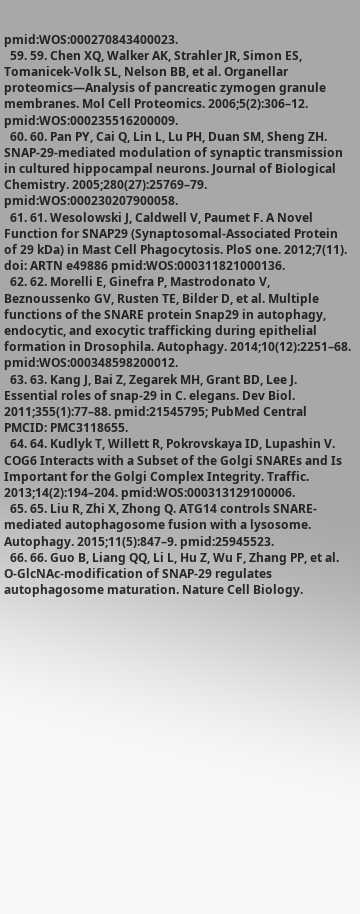pmid:WOS:000270843400023.
  59. 59. Chen XQ, Walker AK, Strahler JR, Simon ES, Tomanicek-Volk SL, Nelson BB, et al. Organellar proteomics—Analysis of pancreatic zymogen granule membranes. Mol Cell Proteomics. 2006;5(2):306–12. pmid:WOS:000235516200009.
  60. 60. Pan PY, Cai Q, Lin L, Lu PH, Duan SM, Sheng ZH. SNAP-29-mediated modulation of synaptic transmission in cultured hippocampal neurons. Journal of Biological Chemistry. 2005;280(27):25769–79. pmid:WOS:000230207900058.
  61. 61. Wesolowski J, Caldwell V, Paumet F. A Novel Function for SNAP29 (Synaptosomal-Associated Protein of 29 kDa) in Mast Cell Phagocytosis. PloS one. 2012;7(11). doi: ARTN e49886 pmid:WOS:000311821000136.
  62. 62. Morelli E, Ginefra P, Mastrodonato V, Beznoussenko GV, Rusten TE, Bilder D, et al. Multiple functions of the SNARE protein Snap29 in autophagy, endocytic, and exocytic trafficking during epithelial formation in Drosophila. Autophagy. 2014;10(12):2251–68. pmid:WOS:000348598200012.
  63. 63. Kang J, Bai Z, Zegarek MH, Grant BD, Lee J. Essential roles of snap-29 in C. elegans. Dev Biol. 2011;355(1):77–88. pmid:21545795; PubMed Central PMCID: PMC3118655.
  64. 64. Kudlyk T, Willett R, Pokrovskaya ID, Lupashin V. COG6 Interacts with a Subset of the Golgi SNAREs and Is Important for the Golgi Complex Integrity. Traffic. 2013;14(2):194–204. pmid:WOS:000313129100006.
  65. 65. Liu R, Zhi X, Zhong Q. ATG14 controls SNARE-mediated autophagosome fusion with a lysosome. Autophagy. 2015;11(5):847–9. pmid:25945523.
  66. 66. Guo B, Liang QQ, Li L, Hu Z, Wu F, Zhang PP, et al. O-GlcNAc-modification of SNAP-29 regulates autophagosome maturation. Nature Cell Biology.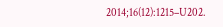2014;16(12):1215–U202.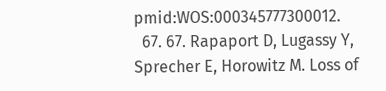pmid:WOS:000345777300012.
  67. 67. Rapaport D, Lugassy Y, Sprecher E, Horowitz M. Loss of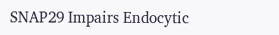SNAP29 Impairs Endocytic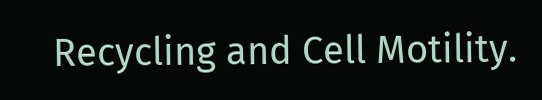Recycling and Cell Motility.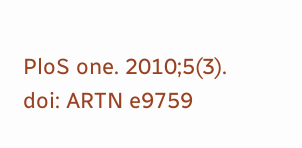PloS one. 2010;5(3). doi: ARTN e9759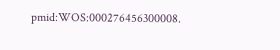pmid:WOS:000276456300008.